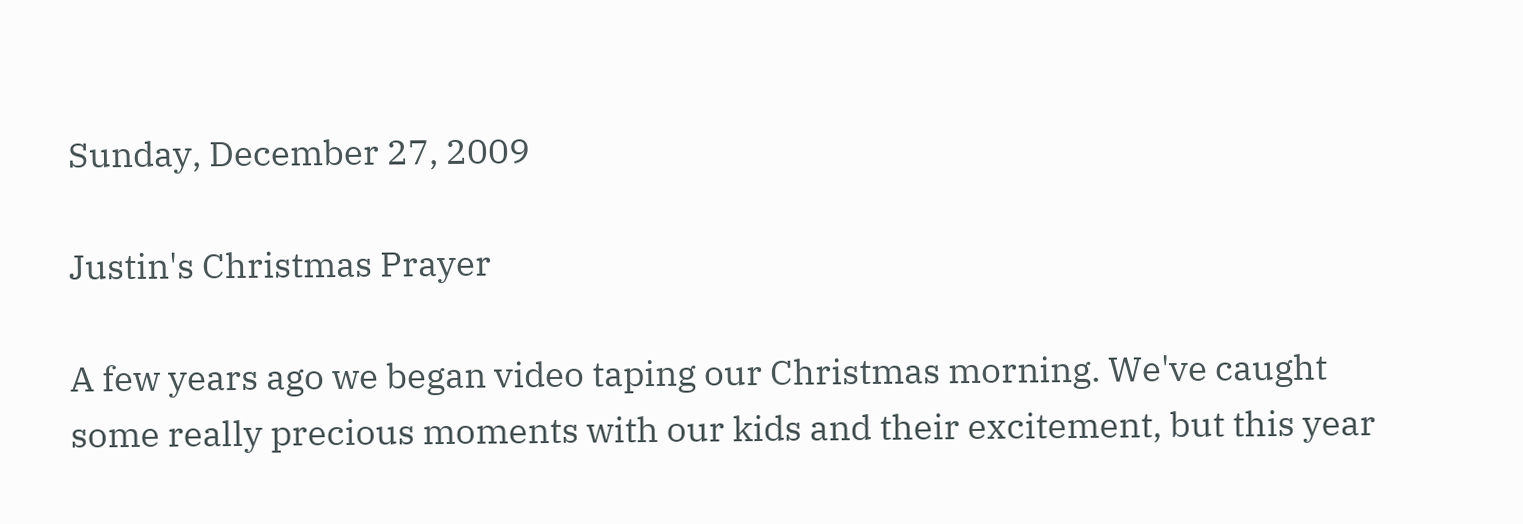Sunday, December 27, 2009

Justin's Christmas Prayer

A few years ago we began video taping our Christmas morning. We've caught some really precious moments with our kids and their excitement, but this year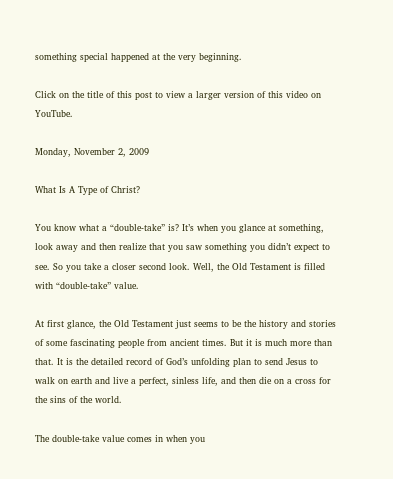something special happened at the very beginning.

Click on the title of this post to view a larger version of this video on YouTube.

Monday, November 2, 2009

What Is A Type of Christ?

You know what a “double-take” is? It’s when you glance at something, look away and then realize that you saw something you didn’t expect to see. So you take a closer second look. Well, the Old Testament is filled with “double-take” value.

At first glance, the Old Testament just seems to be the history and stories of some fascinating people from ancient times. But it is much more than that. It is the detailed record of God’s unfolding plan to send Jesus to walk on earth and live a perfect, sinless life, and then die on a cross for the sins of the world.

The double-take value comes in when you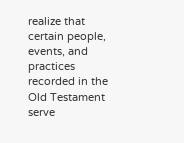realize that certain people, events, and practices recorded in the Old Testament serve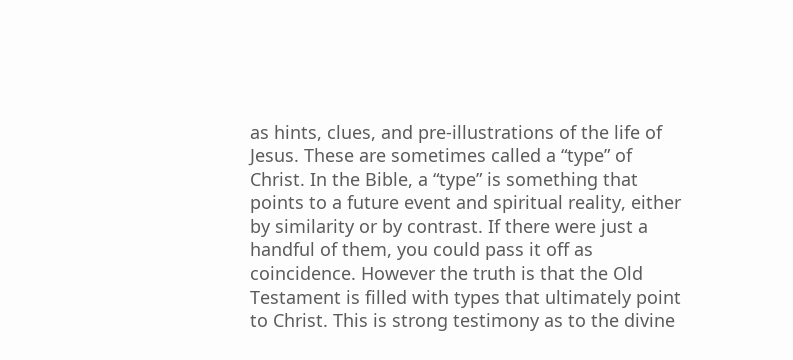as hints, clues, and pre-illustrations of the life of Jesus. These are sometimes called a “type” of Christ. In the Bible, a “type” is something that points to a future event and spiritual reality, either by similarity or by contrast. If there were just a handful of them, you could pass it off as coincidence. However the truth is that the Old Testament is filled with types that ultimately point to Christ. This is strong testimony as to the divine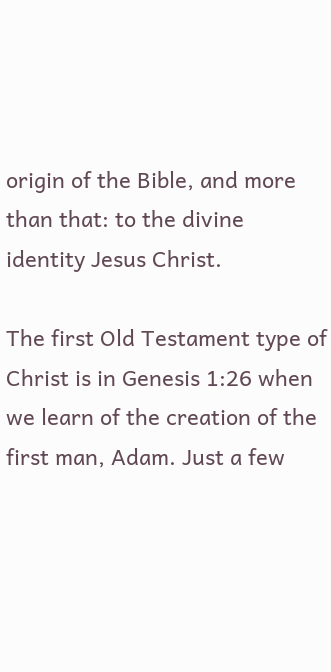origin of the Bible, and more than that: to the divine identity Jesus Christ.

The first Old Testament type of Christ is in Genesis 1:26 when we learn of the creation of the first man, Adam. Just a few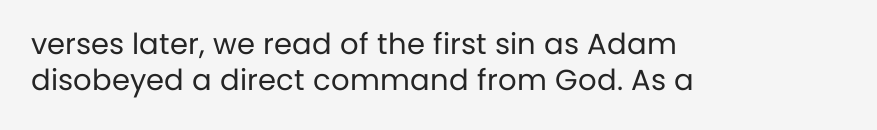verses later, we read of the first sin as Adam disobeyed a direct command from God. As a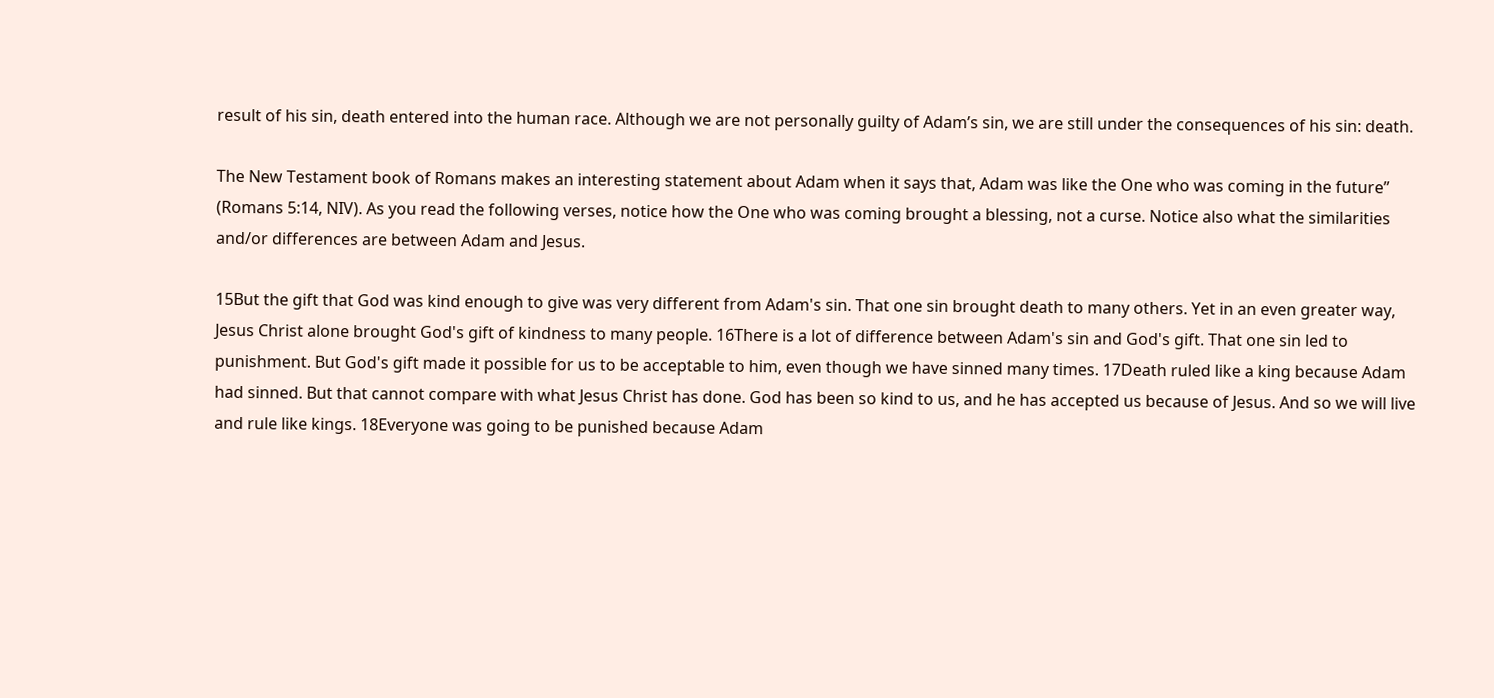result of his sin, death entered into the human race. Although we are not personally guilty of Adam’s sin, we are still under the consequences of his sin: death.

The New Testament book of Romans makes an interesting statement about Adam when it says that, Adam was like the One who was coming in the future” (Romans 5:14, NIV). As you read the following verses, notice how the One who was coming brought a blessing, not a curse. Notice also what the similarities and/or differences are between Adam and Jesus.

15But the gift that God was kind enough to give was very different from Adam's sin. That one sin brought death to many others. Yet in an even greater way, Jesus Christ alone brought God's gift of kindness to many people. 16There is a lot of difference between Adam's sin and God's gift. That one sin led to punishment. But God's gift made it possible for us to be acceptable to him, even though we have sinned many times. 17Death ruled like a king because Adam had sinned. But that cannot compare with what Jesus Christ has done. God has been so kind to us, and he has accepted us because of Jesus. And so we will live and rule like kings. 18Everyone was going to be punished because Adam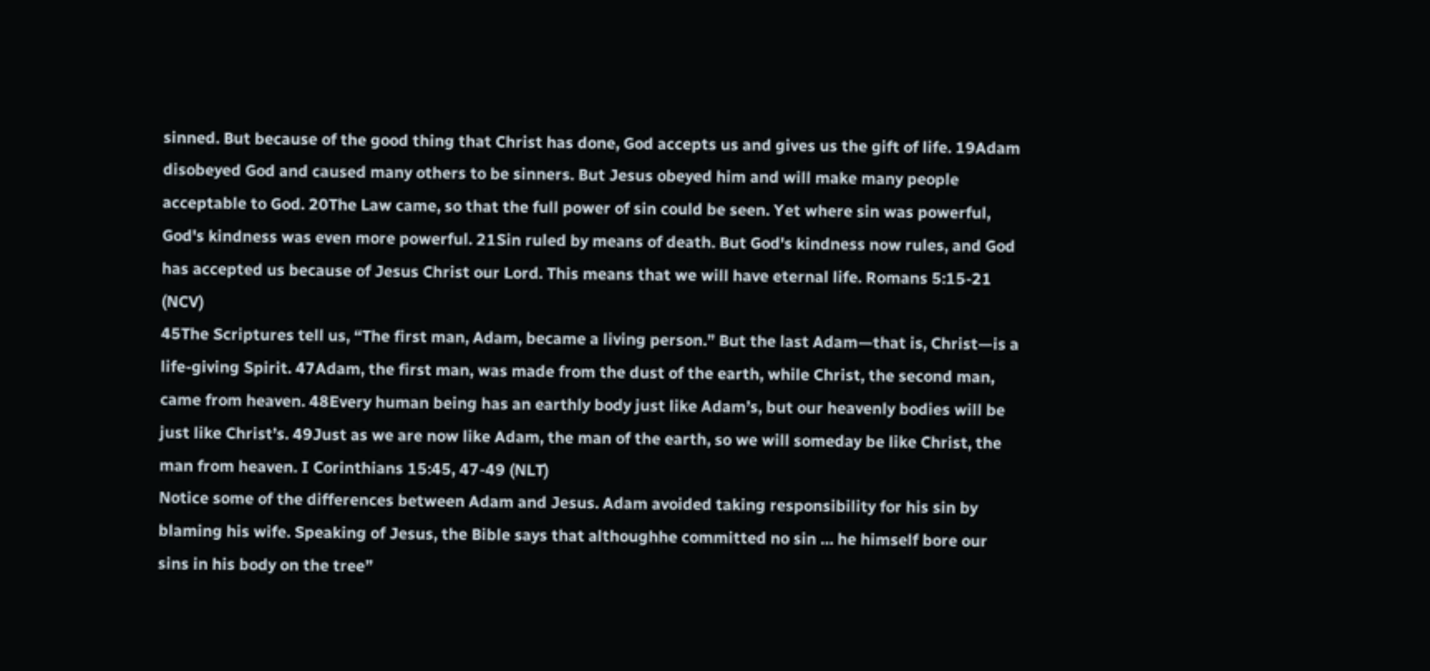sinned. But because of the good thing that Christ has done, God accepts us and gives us the gift of life. 19Adam disobeyed God and caused many others to be sinners. But Jesus obeyed him and will make many people acceptable to God. 20The Law came, so that the full power of sin could be seen. Yet where sin was powerful, God's kindness was even more powerful. 21Sin ruled by means of death. But God's kindness now rules, and God has accepted us because of Jesus Christ our Lord. This means that we will have eternal life. Romans 5:15-21 (NCV)
45The Scriptures tell us, “The first man, Adam, became a living person.” But the last Adam—that is, Christ—is a life-giving Spirit. 47Adam, the first man, was made from the dust of the earth, while Christ, the second man, came from heaven. 48Every human being has an earthly body just like Adam’s, but our heavenly bodies will be just like Christ’s. 49Just as we are now like Adam, the man of the earth, so we will someday be like Christ, the man from heaven. I Corinthians 15:45, 47-49 (NLT)
Notice some of the differences between Adam and Jesus. Adam avoided taking responsibility for his sin by blaming his wife. Speaking of Jesus, the Bible says that althoughhe committed no sin … he himself bore our sins in his body on the tree”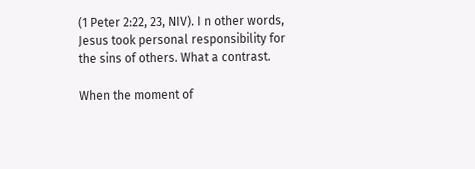(1 Peter 2:22, 23, NIV). I n other words, Jesus took personal responsibility for the sins of others. What a contrast.

When the moment of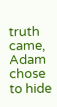truth came, Adam chose to hide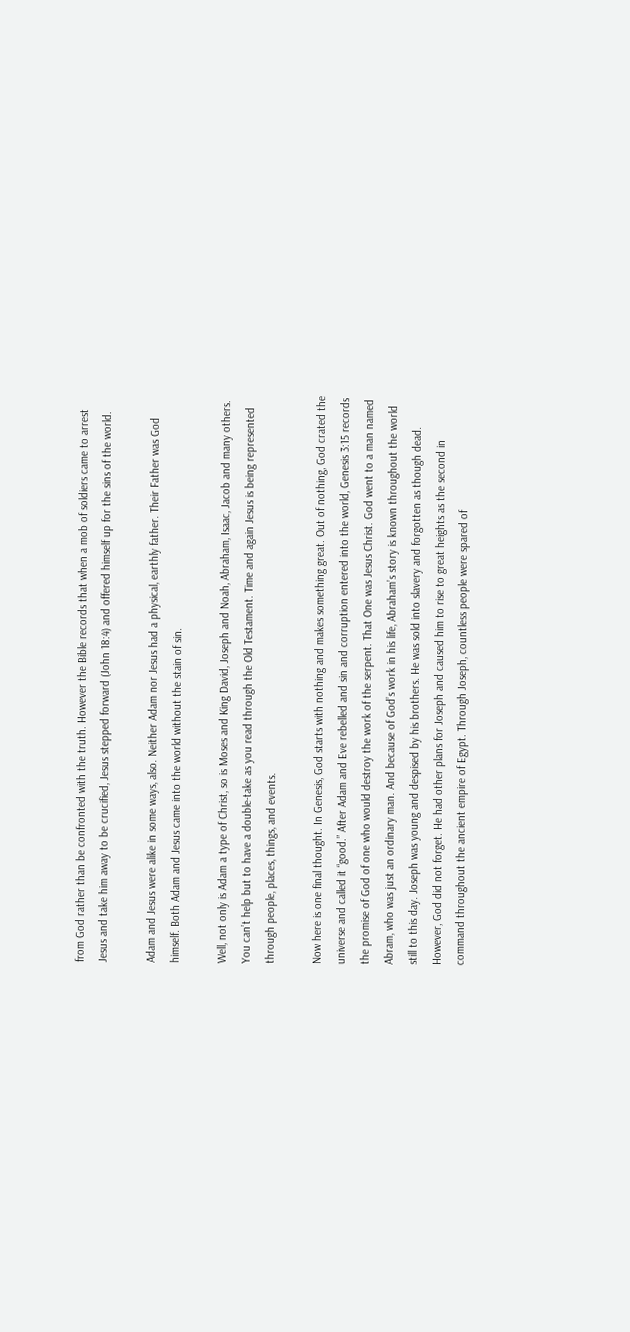from God rather than be confronted with the truth. However the Bible records that when a mob of soldiers came to arrest Jesus and take him away to be crucified, Jesus stepped forward (John 18:4) and offered himself up for the sins of the world.

Adam and Jesus were alike in some ways, also. Neither Adam nor Jesus had a physical, earthly father. Their Father was God himself. Both Adam and Jesus came into the world without the stain of sin.

Well, not only is Adam a type of Christ, so is Moses and King David, Joseph and Noah, Abraham, Isaac, Jacob and many others. You can’t help but to have a double-take as you read through the Old Testament. Time and again Jesus is being represented through people, places, things, and events.

Now here is one final thought. In Genesis, God starts with nothing and makes something great. Out of nothing, God crated the universe and called it “good.” After Adam and Eve rebelled and sin and corruption entered into the world, Genesis 3:15 records the promise of God of one who would destroy the work of the serpent. That One was Jesus Christ. God went to a man named Abram, who was just an ordinary man. And because of God’s work in his life, Abraham’s story is known throughout the world still to this day. Joseph was young and despised by his brothers. He was sold into slavery and forgotten as though dead. However, God did not forget. He had other plans for Joseph and caused him to rise to great heights as the second in command throughout the ancient empire of Egypt. Through Joseph, countless people were spared of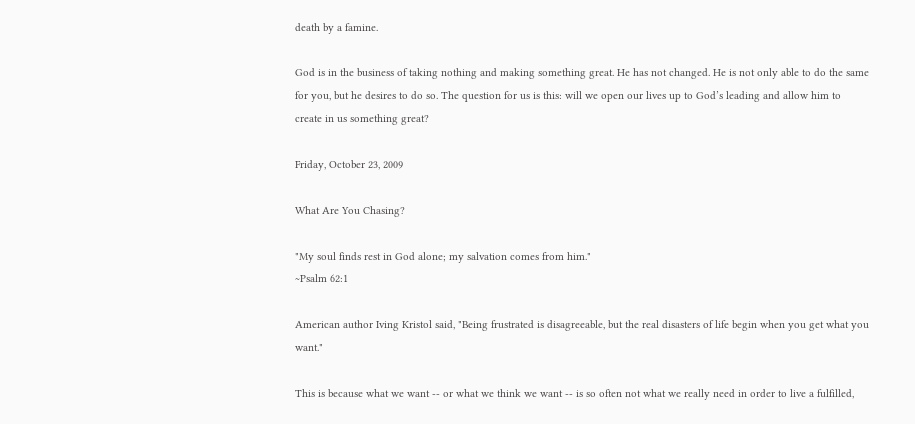death by a famine.

God is in the business of taking nothing and making something great. He has not changed. He is not only able to do the same for you, but he desires to do so. The question for us is this: will we open our lives up to God’s leading and allow him to create in us something great?

Friday, October 23, 2009

What Are You Chasing?

"My soul finds rest in God alone; my salvation comes from him."
~Psalm 62:1

American author Iving Kristol said, "Being frustrated is disagreeable, but the real disasters of life begin when you get what you want."

This is because what we want -- or what we think we want -- is so often not what we really need in order to live a fulfilled,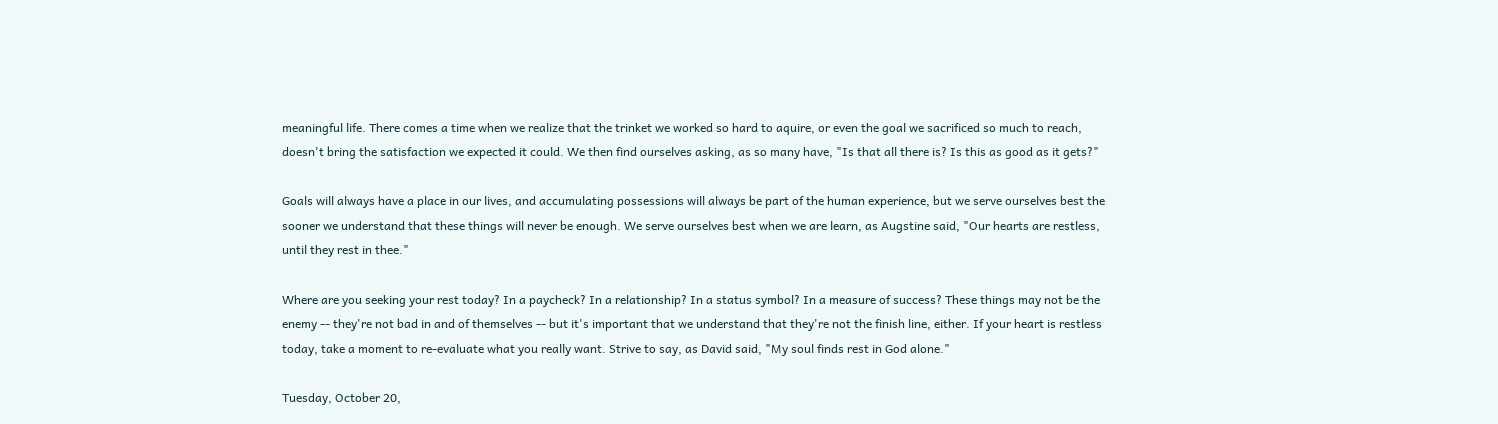meaningful life. There comes a time when we realize that the trinket we worked so hard to aquire, or even the goal we sacrificed so much to reach, doesn't bring the satisfaction we expected it could. We then find ourselves asking, as so many have, "Is that all there is? Is this as good as it gets?"

Goals will always have a place in our lives, and accumulating possessions will always be part of the human experience, but we serve ourselves best the sooner we understand that these things will never be enough. We serve ourselves best when we are learn, as Augstine said, "Our hearts are restless, until they rest in thee."

Where are you seeking your rest today? In a paycheck? In a relationship? In a status symbol? In a measure of success? These things may not be the enemy -- they're not bad in and of themselves -- but it's important that we understand that they're not the finish line, either. If your heart is restless today, take a moment to re-evaluate what you really want. Strive to say, as David said, "My soul finds rest in God alone."

Tuesday, October 20,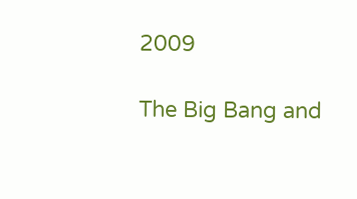2009

The Big Bang and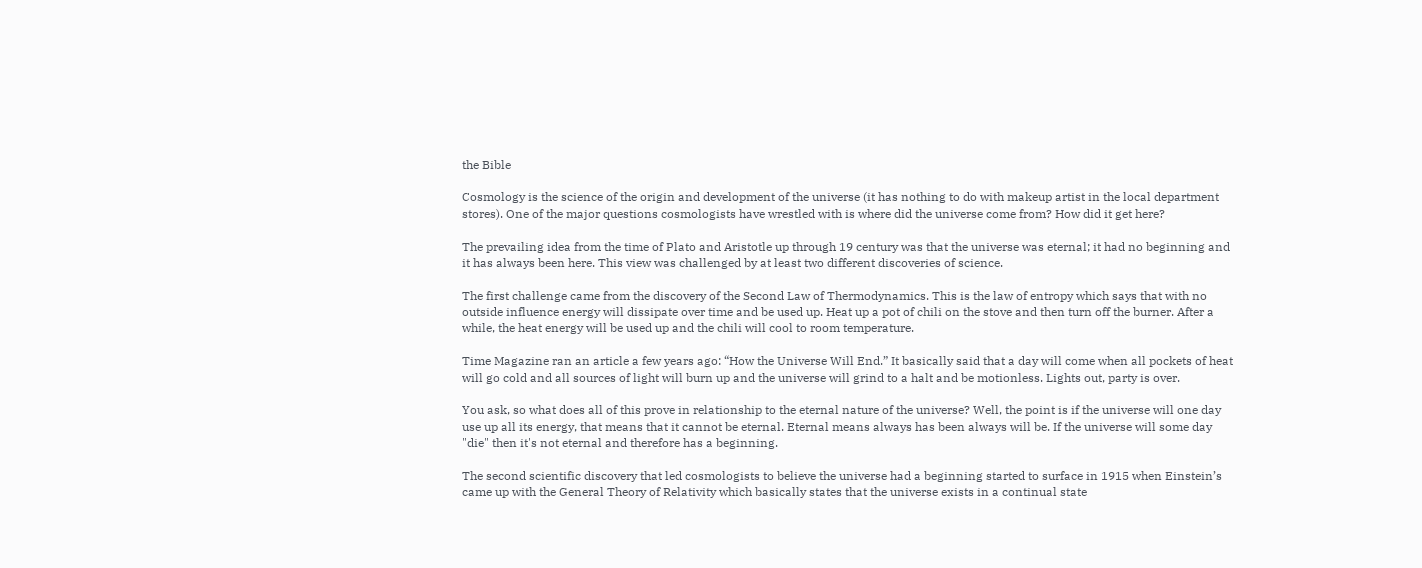the Bible

Cosmology is the science of the origin and development of the universe (it has nothing to do with makeup artist in the local department stores). One of the major questions cosmologists have wrestled with is where did the universe come from? How did it get here?

The prevailing idea from the time of Plato and Aristotle up through 19 century was that the universe was eternal; it had no beginning and it has always been here. This view was challenged by at least two different discoveries of science.

The first challenge came from the discovery of the Second Law of Thermodynamics. This is the law of entropy which says that with no outside influence energy will dissipate over time and be used up. Heat up a pot of chili on the stove and then turn off the burner. After a while, the heat energy will be used up and the chili will cool to room temperature.

Time Magazine ran an article a few years ago: “How the Universe Will End.” It basically said that a day will come when all pockets of heat will go cold and all sources of light will burn up and the universe will grind to a halt and be motionless. Lights out, party is over.

You ask, so what does all of this prove in relationship to the eternal nature of the universe? Well, the point is if the universe will one day use up all its energy, that means that it cannot be eternal. Eternal means always has been always will be. If the universe will some day "die" then it's not eternal and therefore has a beginning.

The second scientific discovery that led cosmologists to believe the universe had a beginning started to surface in 1915 when Einstein’s came up with the General Theory of Relativity which basically states that the universe exists in a continual state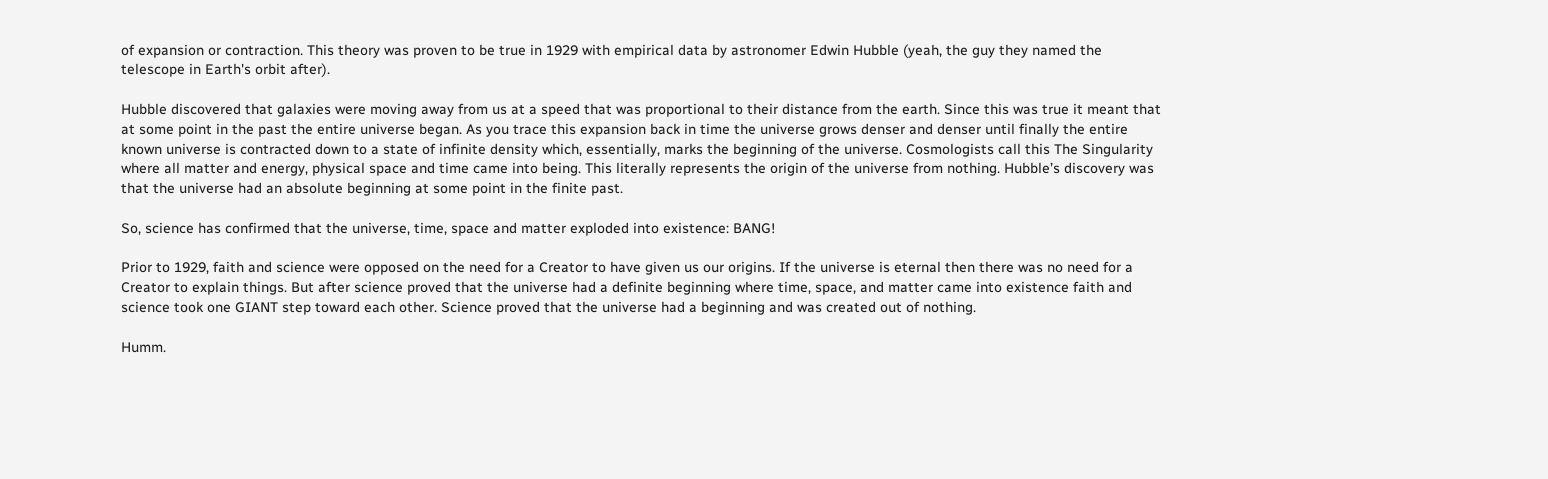of expansion or contraction. This theory was proven to be true in 1929 with empirical data by astronomer Edwin Hubble (yeah, the guy they named the telescope in Earth's orbit after).

Hubble discovered that galaxies were moving away from us at a speed that was proportional to their distance from the earth. Since this was true it meant that at some point in the past the entire universe began. As you trace this expansion back in time the universe grows denser and denser until finally the entire known universe is contracted down to a state of infinite density which, essentially, marks the beginning of the universe. Cosmologists call this The Singularity where all matter and energy, physical space and time came into being. This literally represents the origin of the universe from nothing. Hubble’s discovery was that the universe had an absolute beginning at some point in the finite past.

So, science has confirmed that the universe, time, space and matter exploded into existence: BANG!

Prior to 1929, faith and science were opposed on the need for a Creator to have given us our origins. If the universe is eternal then there was no need for a Creator to explain things. But after science proved that the universe had a definite beginning where time, space, and matter came into existence faith and science took one GIANT step toward each other. Science proved that the universe had a beginning and was created out of nothing.

Humm.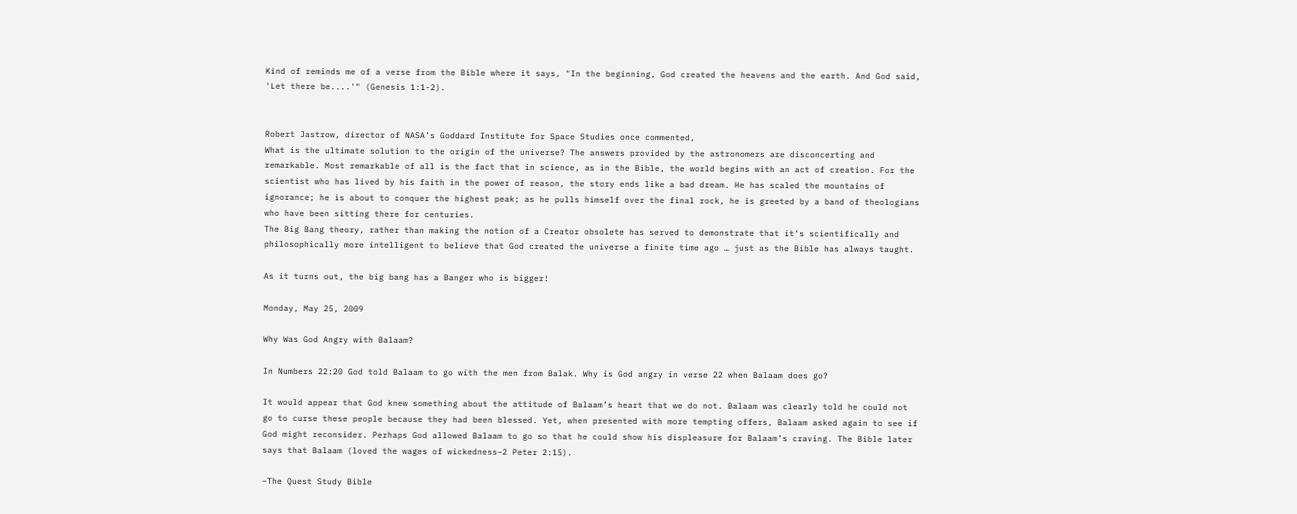Kind of reminds me of a verse from the Bible where it says, "In the beginning, God created the heavens and the earth. And God said, 'Let there be....'" (Genesis 1:1-2).


Robert Jastrow, director of NASA’s Goddard Institute for Space Studies once commented,
What is the ultimate solution to the origin of the universe? The answers provided by the astronomers are disconcerting and remarkable. Most remarkable of all is the fact that in science, as in the Bible, the world begins with an act of creation. For the scientist who has lived by his faith in the power of reason, the story ends like a bad dream. He has scaled the mountains of ignorance; he is about to conquer the highest peak; as he pulls himself over the final rock, he is greeted by a band of theologians who have been sitting there for centuries.
The Big Bang theory, rather than making the notion of a Creator obsolete has served to demonstrate that it’s scientifically and philosophically more intelligent to believe that God created the universe a finite time ago … just as the Bible has always taught.

As it turns out, the big bang has a Banger who is bigger!

Monday, May 25, 2009

Why Was God Angry with Balaam?

In Numbers 22:20 God told Balaam to go with the men from Balak. Why is God angry in verse 22 when Balaam does go?

It would appear that God knew something about the attitude of Balaam’s heart that we do not. Balaam was clearly told he could not go to curse these people because they had been blessed. Yet, when presented with more tempting offers, Balaam asked again to see if God might reconsider. Perhaps God allowed Balaam to go so that he could show his displeasure for Balaam’s craving. The Bible later says that Balaam (loved the wages of wickedness–2 Peter 2:15).

–The Quest Study Bible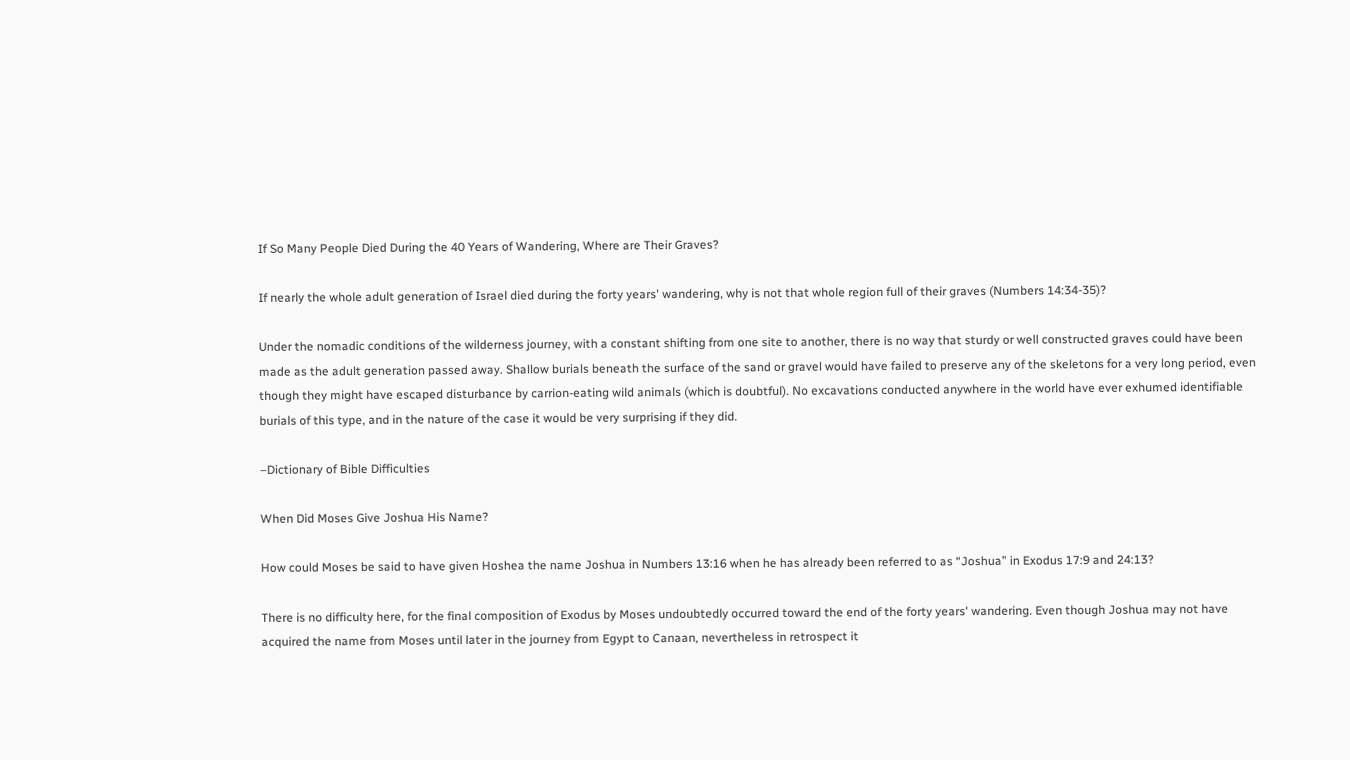If So Many People Died During the 40 Years of Wandering, Where are Their Graves?

If nearly the whole adult generation of Israel died during the forty years' wandering, why is not that whole region full of their graves (Numbers 14:34-35)?

Under the nomadic conditions of the wilderness journey, with a constant shifting from one site to another, there is no way that sturdy or well constructed graves could have been made as the adult generation passed away. Shallow burials beneath the surface of the sand or gravel would have failed to preserve any of the skeletons for a very long period, even though they might have escaped disturbance by carrion-eating wild animals (which is doubtful). No excavations conducted anywhere in the world have ever exhumed identifiable burials of this type, and in the nature of the case it would be very surprising if they did.

–Dictionary of Bible Difficulties

When Did Moses Give Joshua His Name?

How could Moses be said to have given Hoshea the name Joshua in Numbers 13:16 when he has already been referred to as “Joshua” in Exodus 17:9 and 24:13?

There is no difficulty here, for the final composition of Exodus by Moses undoubtedly occurred toward the end of the forty years' wandering. Even though Joshua may not have acquired the name from Moses until later in the journey from Egypt to Canaan, nevertheless in retrospect it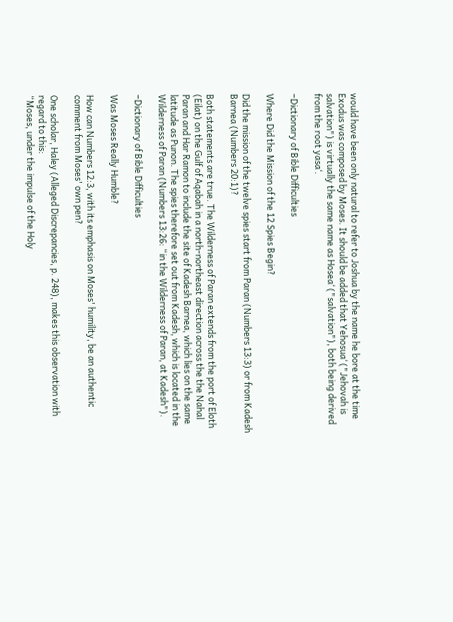would have been only natural to refer to Joshua by the name he bore at the time Exodus was composed by Moses. It should be added that Yehosua‘ ("Jehovah is salvation") is virtually the same name as Hosea‘ ("salvation"), both being derived from the root yasa‘.

–Dictionary of Bible Difficulties

Where Did the Mission of the 12 Spies Begin?

Did the mission of the twelve spies start from Paran (Numbers 13:3) or from Kadesh Barnea (Numbers 20:1)?

Both statements are true. The Wilderness of Paran extends from the port of Eloth (Eilat) on the Gulf of Aqabah in a north-northeast direction across the the Nahal Paran and Har Ramon to include the site of Kadesh Barnea, which lies on the same latitude as Punon. The spies therefore set out from Kadesh, which is located in the Wilderness of Paran (Numbers 13:26: “in the Wilderness of Paran, at Kadesh").

–Dictionary of Bible Difficulties

Was Moses Really Humble?

How can Numbers 12:3, with its emphasis on Moses' humility, be an authentic comment from Moses' own pen?

One scholar, Haley (Alleged Discrepancies, p. 248), makes this observation with regard to this:
“Moses, under the impulse of the Holy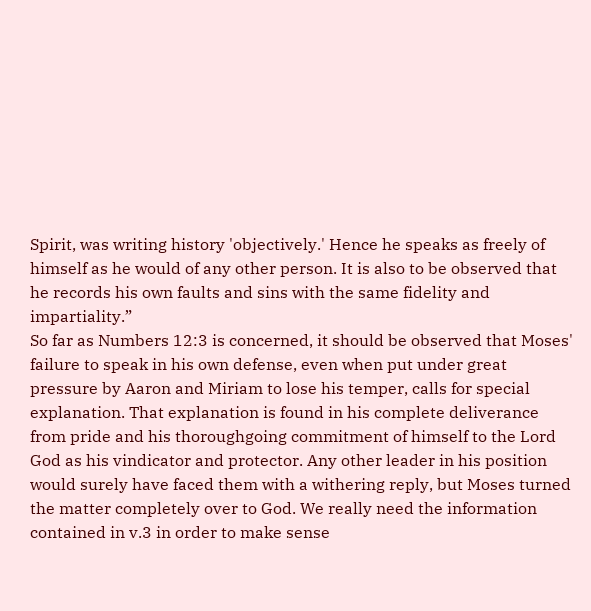Spirit, was writing history 'objectively.' Hence he speaks as freely of himself as he would of any other person. It is also to be observed that he records his own faults and sins with the same fidelity and impartiality.”
So far as Numbers 12:3 is concerned, it should be observed that Moses' failure to speak in his own defense, even when put under great pressure by Aaron and Miriam to lose his temper, calls for special explanation. That explanation is found in his complete deliverance from pride and his thoroughgoing commitment of himself to the Lord God as his vindicator and protector. Any other leader in his position would surely have faced them with a withering reply, but Moses turned the matter completely over to God. We really need the information contained in v.3 in order to make sense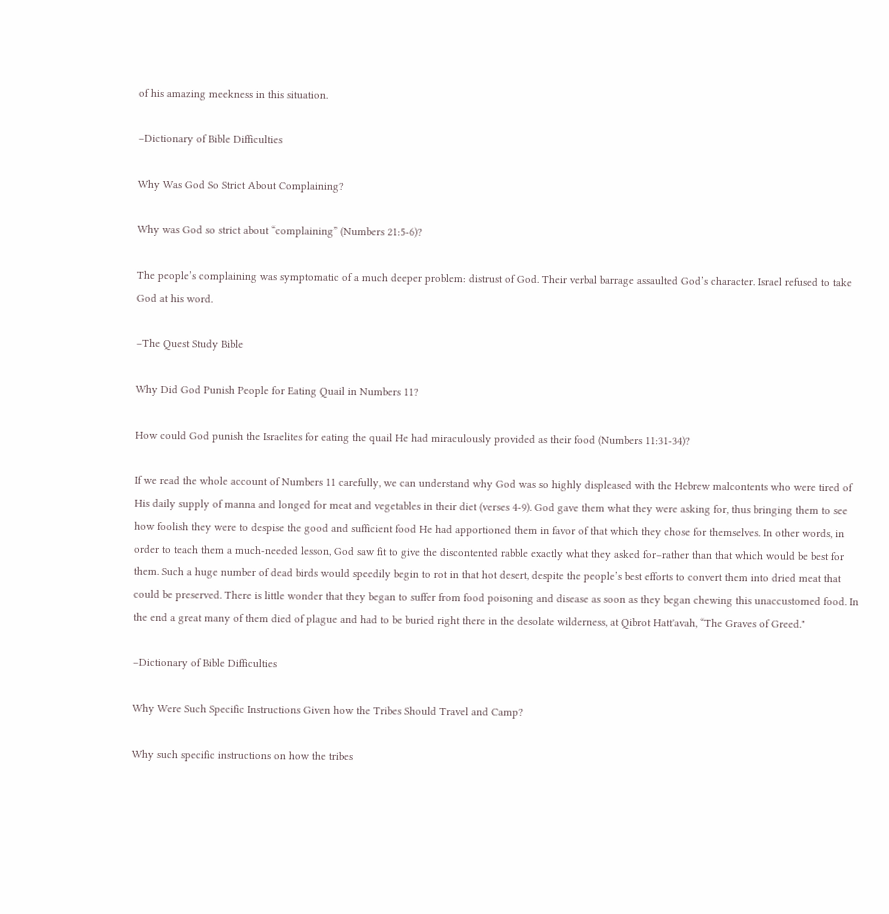of his amazing meekness in this situation.

–Dictionary of Bible Difficulties

Why Was God So Strict About Complaining?

Why was God so strict about “complaining” (Numbers 21:5-6)?

The people’s complaining was symptomatic of a much deeper problem: distrust of God. Their verbal barrage assaulted God’s character. Israel refused to take God at his word.

–The Quest Study Bible

Why Did God Punish People for Eating Quail in Numbers 11?

How could God punish the Israelites for eating the quail He had miraculously provided as their food (Numbers 11:31-34)?

If we read the whole account of Numbers 11 carefully, we can understand why God was so highly displeased with the Hebrew malcontents who were tired of His daily supply of manna and longed for meat and vegetables in their diet (verses 4-9). God gave them what they were asking for, thus bringing them to see how foolish they were to despise the good and sufficient food He had apportioned them in favor of that which they chose for themselves. In other words, in order to teach them a much-needed lesson, God saw fit to give the discontented rabble exactly what they asked for–rather than that which would be best for them. Such a huge number of dead birds would speedily begin to rot in that hot desert, despite the people’s best efforts to convert them into dried meat that could be preserved. There is little wonder that they began to suffer from food poisoning and disease as soon as they began chewing this unaccustomed food. In the end a great many of them died of plague and had to be buried right there in the desolate wilderness, at Qibrot Hatt'avah, “The Graves of Greed."

–Dictionary of Bible Difficulties

Why Were Such Specific Instructions Given how the Tribes Should Travel and Camp?

Why such specific instructions on how the tribes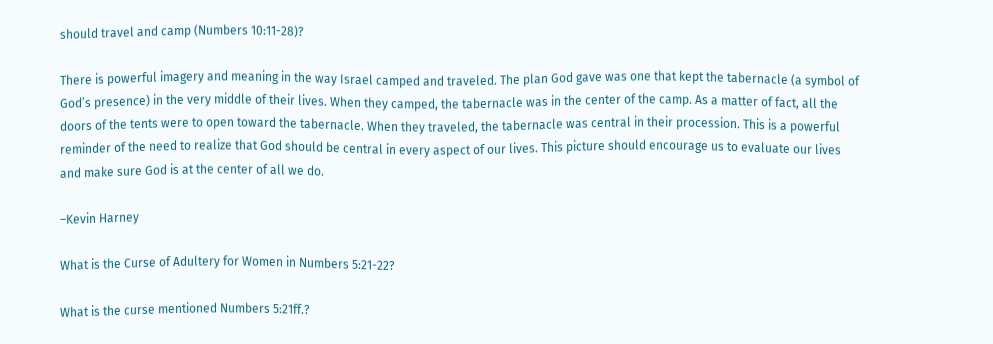should travel and camp (Numbers 10:11-28)?

There is powerful imagery and meaning in the way Israel camped and traveled. The plan God gave was one that kept the tabernacle (a symbol of God’s presence) in the very middle of their lives. When they camped, the tabernacle was in the center of the camp. As a matter of fact, all the doors of the tents were to open toward the tabernacle. When they traveled, the tabernacle was central in their procession. This is a powerful reminder of the need to realize that God should be central in every aspect of our lives. This picture should encourage us to evaluate our lives and make sure God is at the center of all we do.

–Kevin Harney

What is the Curse of Adultery for Women in Numbers 5:21-22?

What is the curse mentioned Numbers 5:21ff.?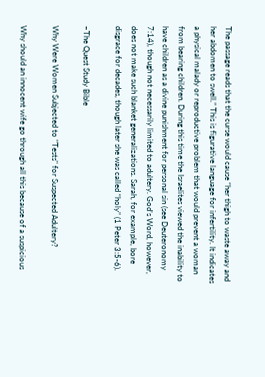The passage reads that the curse would cause “her thigh to waste away and her abdomen to swell.” This is figurative language for infertility. It indicates a physical malady or reproductive problem that would prevent a woman from bearing children. During this time the Israelites viewed the inability to have children as a divine punishment for personal sin (see Deuteronomy 7:14), though not necessarily limited to adultery. God’s Word, however, does not make such blanket generalizations. Sarah, for example, bore disgrace for decades, though later she was called “holy” (1 Peter 3:5-6).

–The Quest Study Bible

Why Were Women Subjected to "Tests" for Suspected Adultery?

Why should an innocent wife go through all this because of a suspicious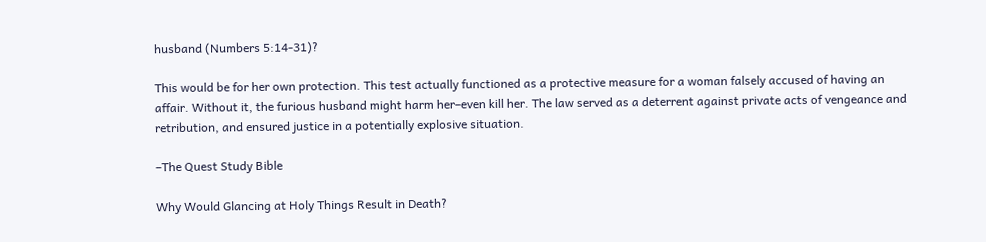husband (Numbers 5:14-31)?

This would be for her own protection. This test actually functioned as a protective measure for a woman falsely accused of having an affair. Without it, the furious husband might harm her–even kill her. The law served as a deterrent against private acts of vengeance and retribution, and ensured justice in a potentially explosive situation.

–The Quest Study Bible

Why Would Glancing at Holy Things Result in Death?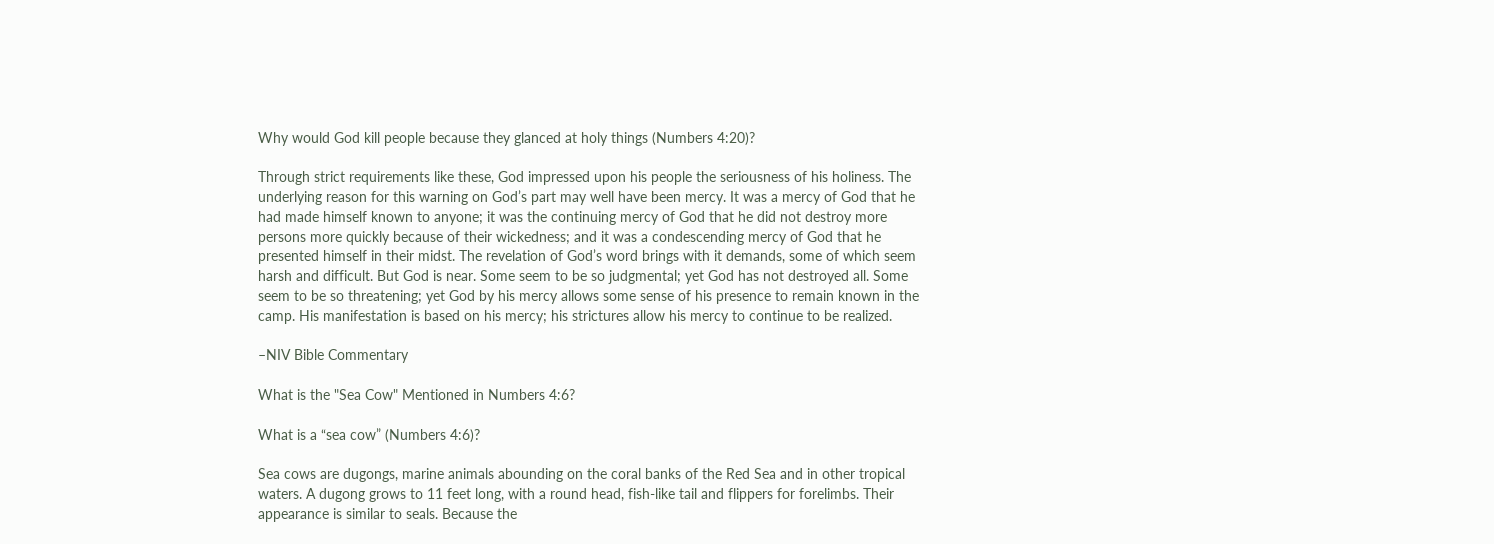Why would God kill people because they glanced at holy things (Numbers 4:20)?

Through strict requirements like these, God impressed upon his people the seriousness of his holiness. The underlying reason for this warning on God’s part may well have been mercy. It was a mercy of God that he had made himself known to anyone; it was the continuing mercy of God that he did not destroy more persons more quickly because of their wickedness; and it was a condescending mercy of God that he presented himself in their midst. The revelation of God’s word brings with it demands, some of which seem harsh and difficult. But God is near. Some seem to be so judgmental; yet God has not destroyed all. Some seem to be so threatening; yet God by his mercy allows some sense of his presence to remain known in the camp. His manifestation is based on his mercy; his strictures allow his mercy to continue to be realized.

–NIV Bible Commentary

What is the "Sea Cow" Mentioned in Numbers 4:6?

What is a “sea cow” (Numbers 4:6)?

Sea cows are dugongs, marine animals abounding on the coral banks of the Red Sea and in other tropical waters. A dugong grows to 11 feet long, with a round head, fish-like tail and flippers for forelimbs. Their appearance is similar to seals. Because the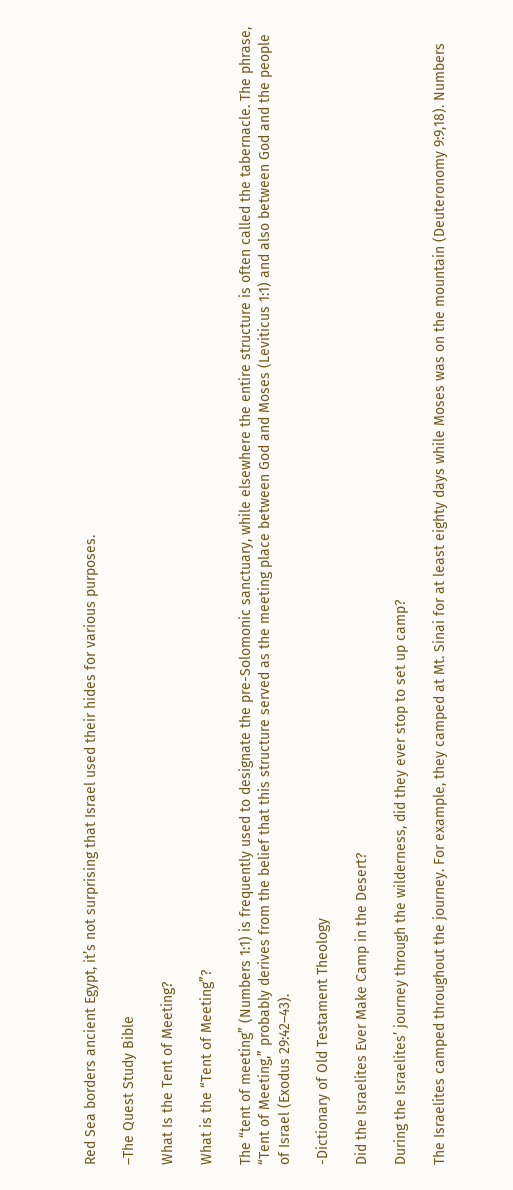Red Sea borders ancient Egypt, it’s not surprising that Israel used their hides for various purposes.

–The Quest Study Bible

What Is the Tent of Meeting?

What is the “Tent of Meeting”?

The “tent of meeting” (Numbers 1:1) is frequently used to designate the pre-Solomonic sanctuary, while elsewhere the entire structure is often called the tabernacle. The phrase, “Tent of Meeting,” probably derives from the belief that this structure served as the meeting place between God and Moses (Leviticus 1:1) and also between God and the people of Israel (Exodus 29:42–43).

-Dictionary of Old Testament Theology

Did the Israelites Ever Make Camp in the Desert?

During the Israelites’ journey through the wilderness, did they ever stop to set up camp?

The Israelites camped throughout the journey. For example, they camped at Mt. Sinai for at least eighty days while Moses was on the mountain (Deuteronomy 9:9,18). Numbers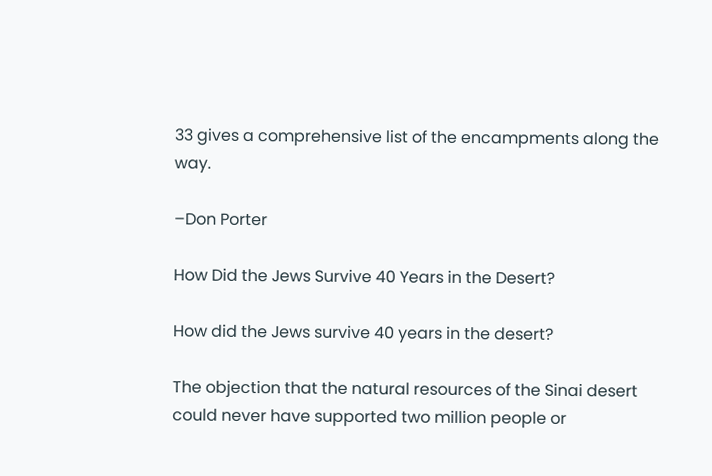33 gives a comprehensive list of the encampments along the way.

–Don Porter

How Did the Jews Survive 40 Years in the Desert?

How did the Jews survive 40 years in the desert?

The objection that the natural resources of the Sinai desert could never have supported two million people or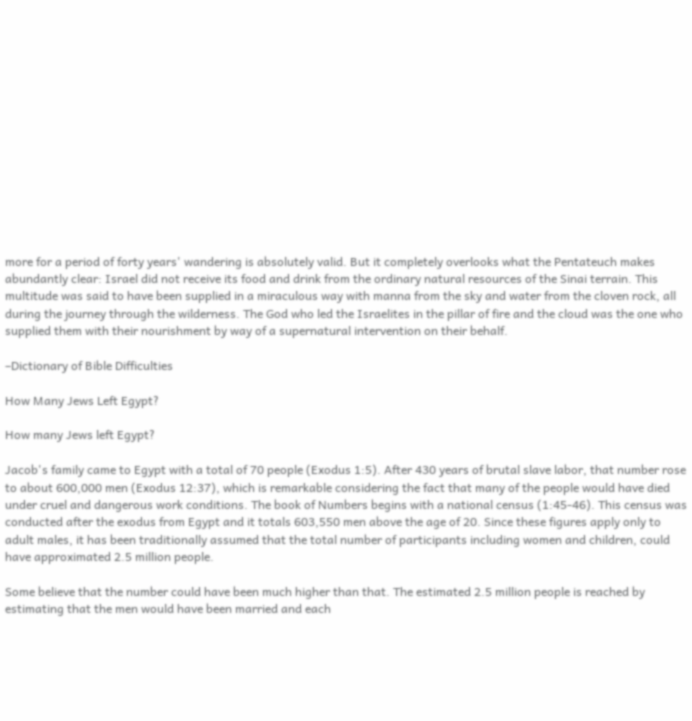more for a period of forty years' wandering is absolutely valid. But it completely overlooks what the Pentateuch makes abundantly clear: Israel did not receive its food and drink from the ordinary natural resources of the Sinai terrain. This multitude was said to have been supplied in a miraculous way with manna from the sky and water from the cloven rock, all during the journey through the wilderness. The God who led the Israelites in the pillar of fire and the cloud was the one who supplied them with their nourishment by way of a supernatural intervention on their behalf.

–Dictionary of Bible Difficulties

How Many Jews Left Egypt?

How many Jews left Egypt?

Jacob's family came to Egypt with a total of 70 people (Exodus 1:5). After 430 years of brutal slave labor, that number rose to about 600,000 men (Exodus 12:37), which is remarkable considering the fact that many of the people would have died under cruel and dangerous work conditions. The book of Numbers begins with a national census (1:45-46). This census was conducted after the exodus from Egypt and it totals 603,550 men above the age of 20. Since these figures apply only to adult males, it has been traditionally assumed that the total number of participants including women and children, could have approximated 2.5 million people.

Some believe that the number could have been much higher than that. The estimated 2.5 million people is reached by estimating that the men would have been married and each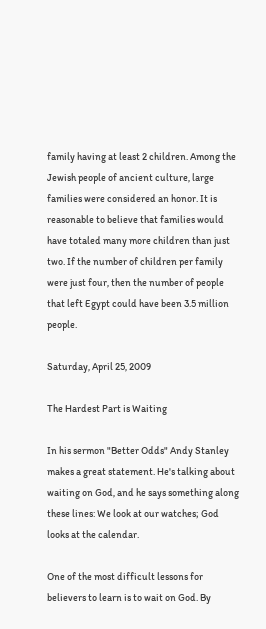family having at least 2 children. Among the Jewish people of ancient culture, large families were considered an honor. It is reasonable to believe that families would have totaled many more children than just two. If the number of children per family were just four, then the number of people that left Egypt could have been 3.5 million people.

Saturday, April 25, 2009

The Hardest Part is Waiting

In his sermon "Better Odds" Andy Stanley makes a great statement. He's talking about waiting on God, and he says something along these lines: We look at our watches; God looks at the calendar.

One of the most difficult lessons for believers to learn is to wait on God. By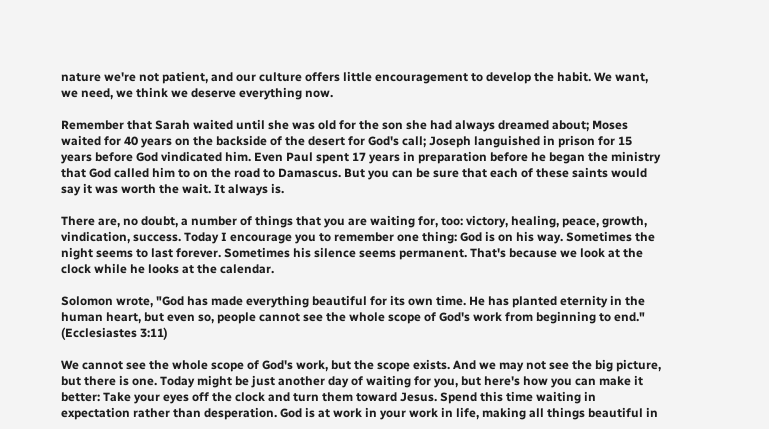nature we're not patient, and our culture offers little encouragement to develop the habit. We want, we need, we think we deserve everything now.

Remember that Sarah waited until she was old for the son she had always dreamed about; Moses waited for 40 years on the backside of the desert for God's call; Joseph languished in prison for 15 years before God vindicated him. Even Paul spent 17 years in preparation before he began the ministry that God called him to on the road to Damascus. But you can be sure that each of these saints would say it was worth the wait. It always is.

There are, no doubt, a number of things that you are waiting for, too: victory, healing, peace, growth, vindication, success. Today I encourage you to remember one thing: God is on his way. Sometimes the night seems to last forever. Sometimes his silence seems permanent. That's because we look at the clock while he looks at the calendar.

Solomon wrote, "God has made everything beautiful for its own time. He has planted eternity in the human heart, but even so, people cannot see the whole scope of God's work from beginning to end." (Ecclesiastes 3:11)

We cannot see the whole scope of God's work, but the scope exists. And we may not see the big picture, but there is one. Today might be just another day of waiting for you, but here's how you can make it better: Take your eyes off the clock and turn them toward Jesus. Spend this time waiting in expectation rather than desperation. God is at work in your work in life, making all things beautiful in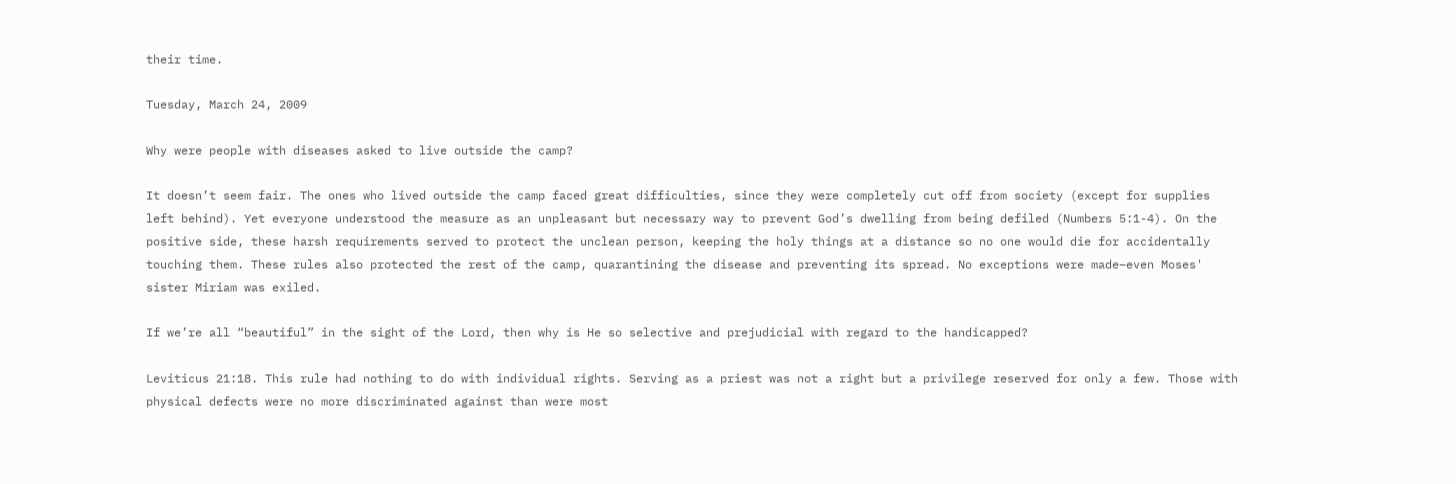their time.

Tuesday, March 24, 2009

Why were people with diseases asked to live outside the camp?

It doesn’t seem fair. The ones who lived outside the camp faced great difficulties, since they were completely cut off from society (except for supplies left behind). Yet everyone understood the measure as an unpleasant but necessary way to prevent God’s dwelling from being defiled (Numbers 5:1-4). On the positive side, these harsh requirements served to protect the unclean person, keeping the holy things at a distance so no one would die for accidentally touching them. These rules also protected the rest of the camp, quarantining the disease and preventing its spread. No exceptions were made–even Moses' sister Miriam was exiled.

If we’re all “beautiful” in the sight of the Lord, then why is He so selective and prejudicial with regard to the handicapped?

Leviticus 21:18. This rule had nothing to do with individual rights. Serving as a priest was not a right but a privilege reserved for only a few. Those with physical defects were no more discriminated against than were most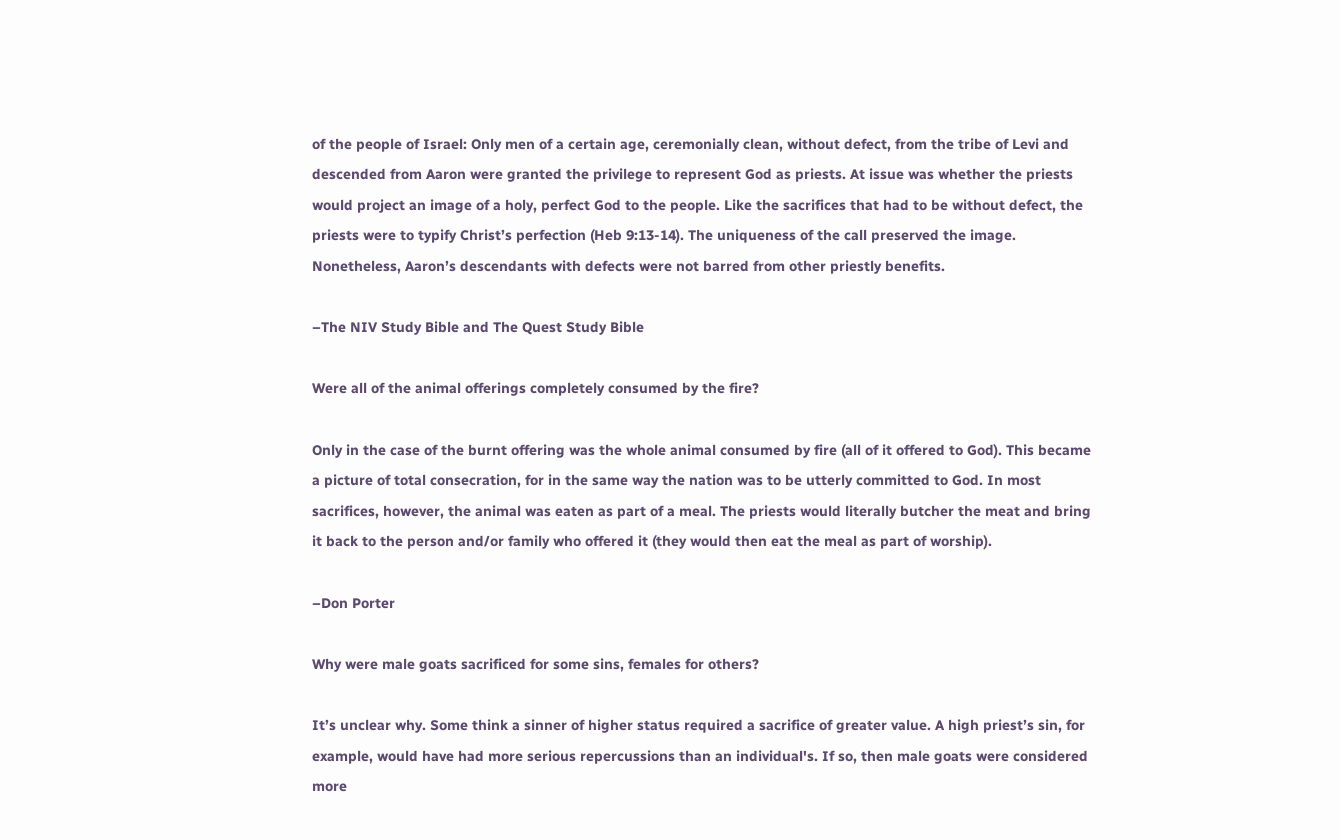of the people of Israel: Only men of a certain age, ceremonially clean, without defect, from the tribe of Levi and descended from Aaron were granted the privilege to represent God as priests. At issue was whether the priests would project an image of a holy, perfect God to the people. Like the sacrifices that had to be without defect, the priests were to typify Christ’s perfection (Heb 9:13-14). The uniqueness of the call preserved the image. Nonetheless, Aaron’s descendants with defects were not barred from other priestly benefits.

–The NIV Study Bible and The Quest Study Bible

Were all of the animal offerings completely consumed by the fire?

Only in the case of the burnt offering was the whole animal consumed by fire (all of it offered to God). This became a picture of total consecration, for in the same way the nation was to be utterly committed to God. In most sacrifices, however, the animal was eaten as part of a meal. The priests would literally butcher the meat and bring it back to the person and/or family who offered it (they would then eat the meal as part of worship).

–Don Porter

Why were male goats sacrificed for some sins, females for others?

It’s unclear why. Some think a sinner of higher status required a sacrifice of greater value. A high priest’s sin, for example, would have had more serious repercussions than an individual's. If so, then male goats were considered more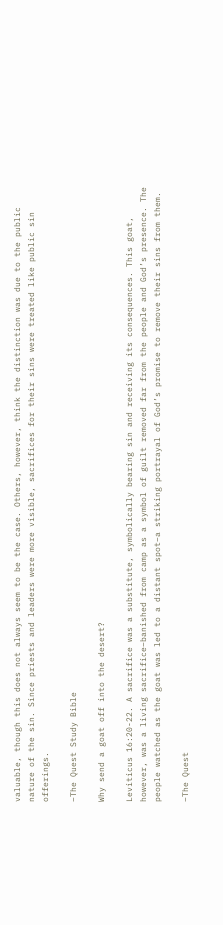valuable, though this does not always seem to be the case. Others, however, think the distinction was due to the public nature of the sin. Since priests and leaders were more visible, sacrifices for their sins were treated like public sin offerings.

–The Quest Study Bible

Why send a goat off into the desert?

Leviticus 16:20-22. A sacrifice was a substitute, symbolically bearing sin and receiving its consequences. This goat, however, was a living sacrifice–banished from camp as a symbol of guilt removed far from the people and God’s presence. The people watched as the goat was led to a distant spot–a striking portrayal of God’s promise to remove their sins from them.

–The Quest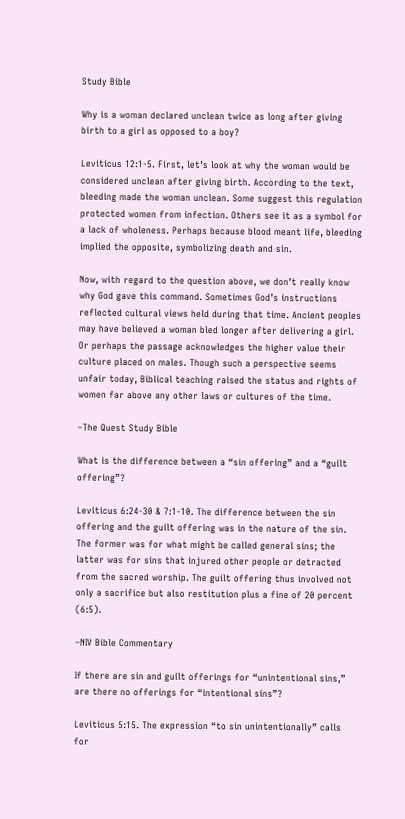Study Bible

Why is a woman declared unclean twice as long after giving birth to a girl as opposed to a boy?

Leviticus 12:1-5. First, let’s look at why the woman would be considered unclean after giving birth. According to the text, bleeding made the woman unclean. Some suggest this regulation protected women from infection. Others see it as a symbol for a lack of wholeness. Perhaps because blood meant life, bleeding implied the opposite, symbolizing death and sin.

Now, with regard to the question above, we don’t really know why God gave this command. Sometimes God’s instructions reflected cultural views held during that time. Ancient peoples may have believed a woman bled longer after delivering a girl. Or perhaps the passage acknowledges the higher value their culture placed on males. Though such a perspective seems unfair today, Biblical teaching raised the status and rights of women far above any other laws or cultures of the time.

–The Quest Study Bible

What is the difference between a “sin offering” and a “guilt offering”?

Leviticus 6:24-30 & 7:1-10. The difference between the sin offering and the guilt offering was in the nature of the sin. The former was for what might be called general sins; the latter was for sins that injured other people or detracted from the sacred worship. The guilt offering thus involved not only a sacrifice but also restitution plus a fine of 20 percent (6:5).

–NIV Bible Commentary

If there are sin and guilt offerings for “unintentional sins,” are there no offerings for “intentional sins”?

Leviticus 5:15. The expression “to sin unintentionally” calls for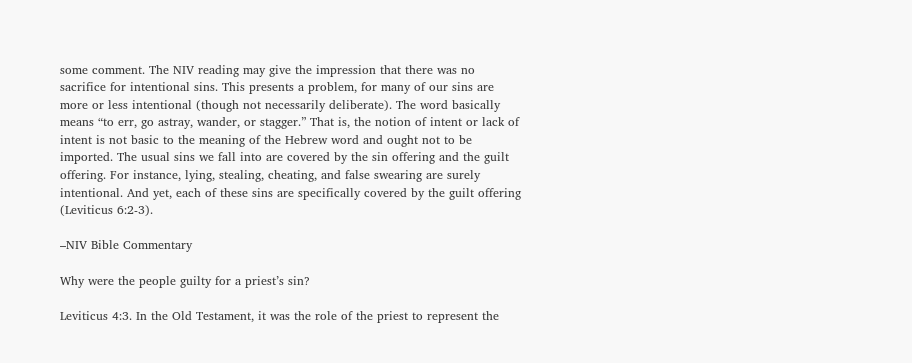some comment. The NIV reading may give the impression that there was no sacrifice for intentional sins. This presents a problem, for many of our sins are more or less intentional (though not necessarily deliberate). The word basically means “to err, go astray, wander, or stagger.” That is, the notion of intent or lack of intent is not basic to the meaning of the Hebrew word and ought not to be imported. The usual sins we fall into are covered by the sin offering and the guilt offering. For instance, lying, stealing, cheating, and false swearing are surely intentional. And yet, each of these sins are specifically covered by the guilt offering (Leviticus 6:2-3).

–NIV Bible Commentary

Why were the people guilty for a priest’s sin?

Leviticus 4:3. In the Old Testament, it was the role of the priest to represent the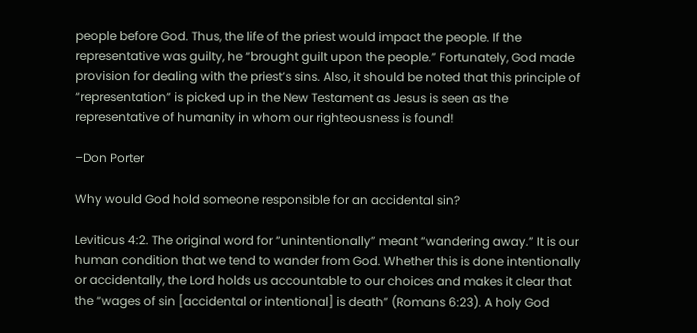people before God. Thus, the life of the priest would impact the people. If the representative was guilty, he “brought guilt upon the people.” Fortunately, God made provision for dealing with the priest’s sins. Also, it should be noted that this principle of “representation” is picked up in the New Testament as Jesus is seen as the representative of humanity in whom our righteousness is found!

–Don Porter

Why would God hold someone responsible for an accidental sin?

Leviticus 4:2. The original word for “unintentionally” meant “wandering away.” It is our human condition that we tend to wander from God. Whether this is done intentionally or accidentally, the Lord holds us accountable to our choices and makes it clear that the “wages of sin [accidental or intentional] is death” (Romans 6:23). A holy God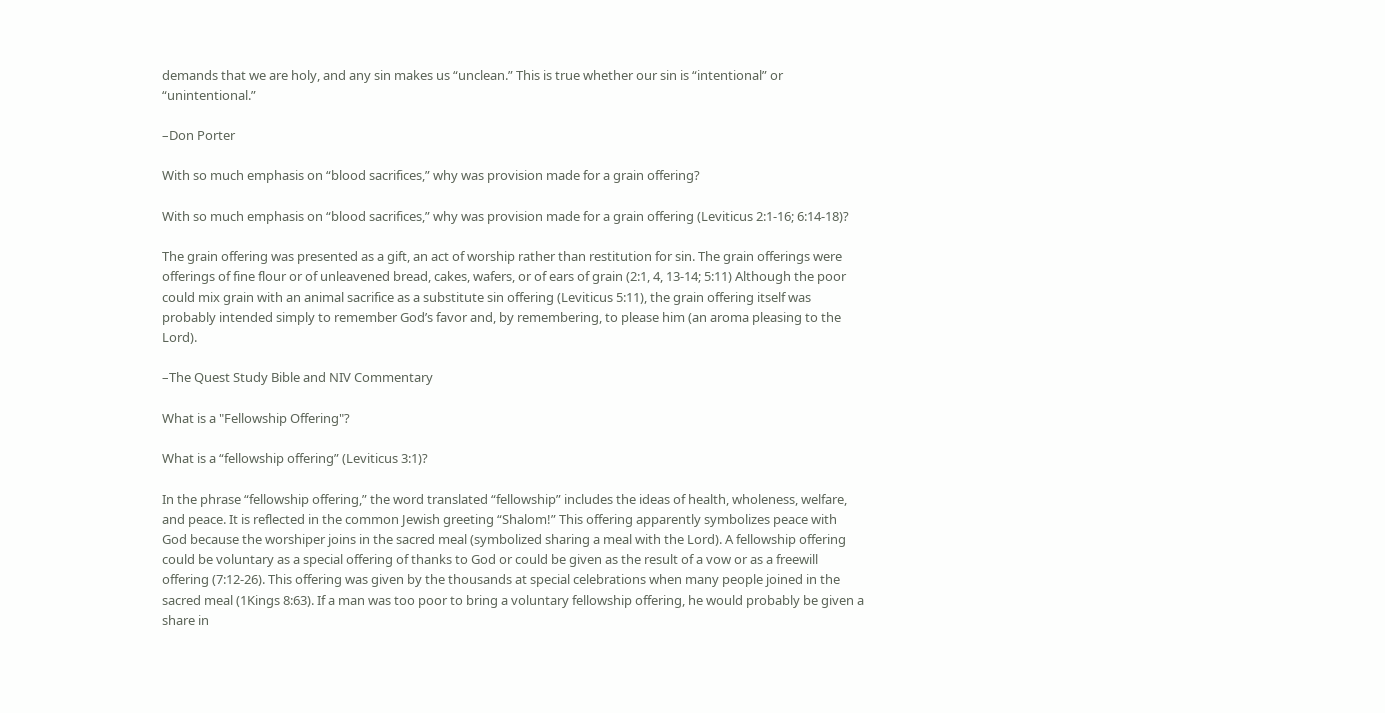demands that we are holy, and any sin makes us “unclean.” This is true whether our sin is “intentional” or “unintentional.”

–Don Porter

With so much emphasis on “blood sacrifices,” why was provision made for a grain offering?

With so much emphasis on “blood sacrifices,” why was provision made for a grain offering (Leviticus 2:1-16; 6:14-18)?

The grain offering was presented as a gift, an act of worship rather than restitution for sin. The grain offerings were offerings of fine flour or of unleavened bread, cakes, wafers, or of ears of grain (2:1, 4, 13-14; 5:11) Although the poor could mix grain with an animal sacrifice as a substitute sin offering (Leviticus 5:11), the grain offering itself was probably intended simply to remember God’s favor and, by remembering, to please him (an aroma pleasing to the Lord).

–The Quest Study Bible and NIV Commentary

What is a "Fellowship Offering"?

What is a “fellowship offering” (Leviticus 3:1)?

In the phrase “fellowship offering,” the word translated “fellowship” includes the ideas of health, wholeness, welfare, and peace. It is reflected in the common Jewish greeting “Shalom!” This offering apparently symbolizes peace with God because the worshiper joins in the sacred meal (symbolized sharing a meal with the Lord). A fellowship offering could be voluntary as a special offering of thanks to God or could be given as the result of a vow or as a freewill offering (7:12-26). This offering was given by the thousands at special celebrations when many people joined in the sacred meal (1Kings 8:63). If a man was too poor to bring a voluntary fellowship offering, he would probably be given a share in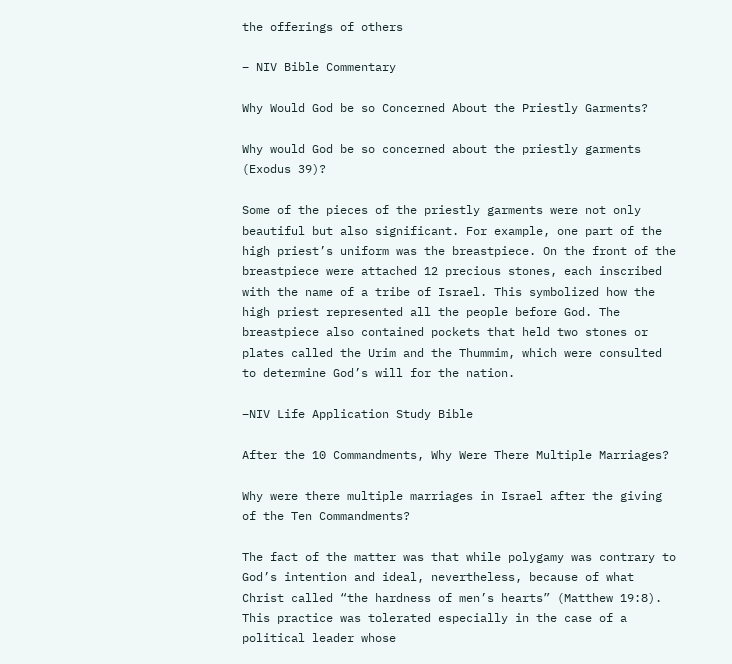the offerings of others

– NIV Bible Commentary

Why Would God be so Concerned About the Priestly Garments?

Why would God be so concerned about the priestly garments (Exodus 39)?

Some of the pieces of the priestly garments were not only beautiful but also significant. For example, one part of the high priest’s uniform was the breastpiece. On the front of the breastpiece were attached 12 precious stones, each inscribed with the name of a tribe of Israel. This symbolized how the high priest represented all the people before God. The breastpiece also contained pockets that held two stones or plates called the Urim and the Thummim, which were consulted to determine God’s will for the nation.

–NIV Life Application Study Bible

After the 10 Commandments, Why Were There Multiple Marriages?

Why were there multiple marriages in Israel after the giving of the Ten Commandments?

The fact of the matter was that while polygamy was contrary to God’s intention and ideal, nevertheless, because of what Christ called “the hardness of men’s hearts” (Matthew 19:8). This practice was tolerated especially in the case of a political leader whose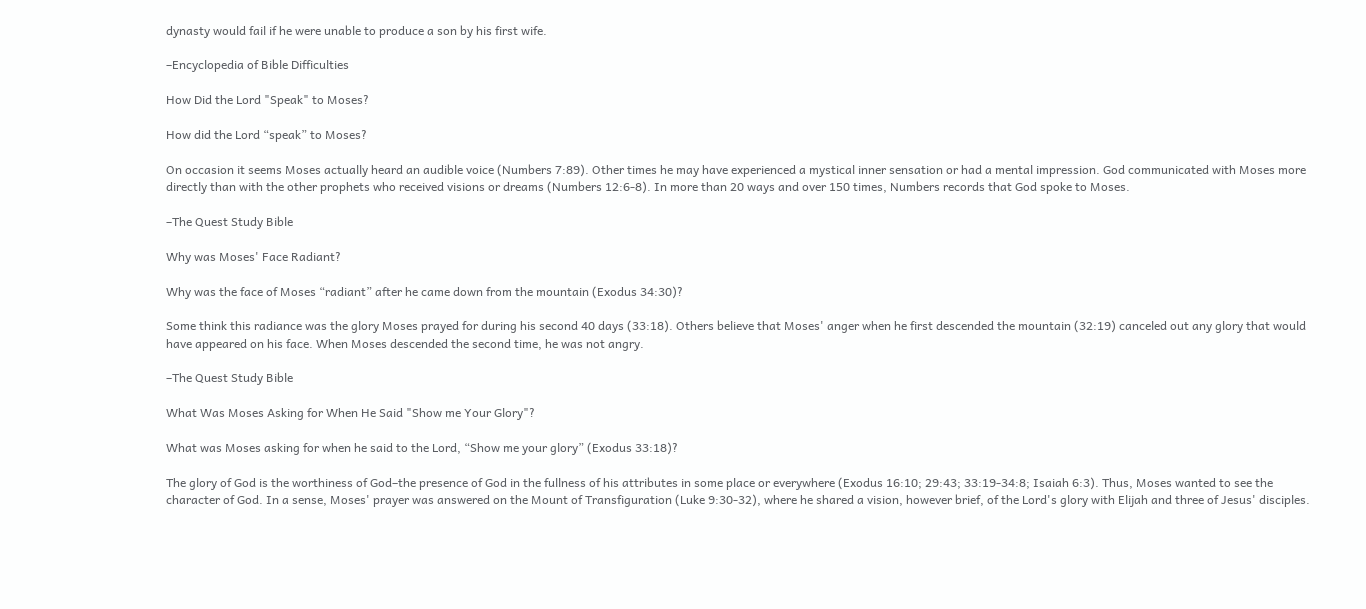dynasty would fail if he were unable to produce a son by his first wife.

–Encyclopedia of Bible Difficulties

How Did the Lord "Speak" to Moses?

How did the Lord “speak” to Moses?

On occasion it seems Moses actually heard an audible voice (Numbers 7:89). Other times he may have experienced a mystical inner sensation or had a mental impression. God communicated with Moses more directly than with the other prophets who received visions or dreams (Numbers 12:6-8). In more than 20 ways and over 150 times, Numbers records that God spoke to Moses.

–The Quest Study Bible

Why was Moses' Face Radiant?

Why was the face of Moses “radiant” after he came down from the mountain (Exodus 34:30)?

Some think this radiance was the glory Moses prayed for during his second 40 days (33:18). Others believe that Moses' anger when he first descended the mountain (32:19) canceled out any glory that would have appeared on his face. When Moses descended the second time, he was not angry.

–The Quest Study Bible

What Was Moses Asking for When He Said "Show me Your Glory"?

What was Moses asking for when he said to the Lord, “Show me your glory” (Exodus 33:18)?

The glory of God is the worthiness of God–the presence of God in the fullness of his attributes in some place or everywhere (Exodus 16:10; 29:43; 33:19-34:8; Isaiah 6:3). Thus, Moses wanted to see the character of God. In a sense, Moses' prayer was answered on the Mount of Transfiguration (Luke 9:30-32), where he shared a vision, however brief, of the Lord's glory with Elijah and three of Jesus' disciples.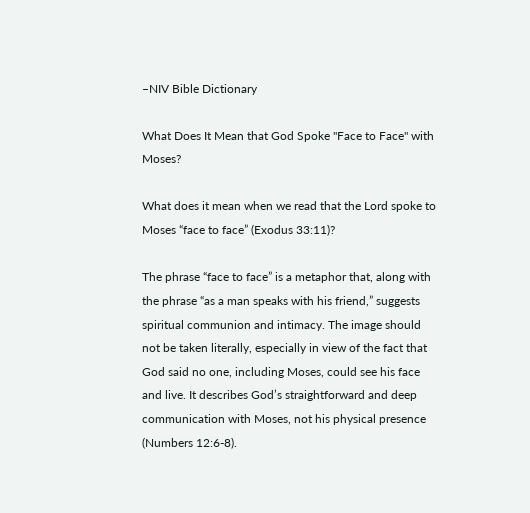–NIV Bible Dictionary

What Does It Mean that God Spoke "Face to Face" with Moses?

What does it mean when we read that the Lord spoke to Moses “face to face” (Exodus 33:11)?

The phrase “face to face” is a metaphor that, along with the phrase “as a man speaks with his friend,” suggests spiritual communion and intimacy. The image should not be taken literally, especially in view of the fact that God said no one, including Moses, could see his face and live. It describes God’s straightforward and deep communication with Moses, not his physical presence (Numbers 12:6-8).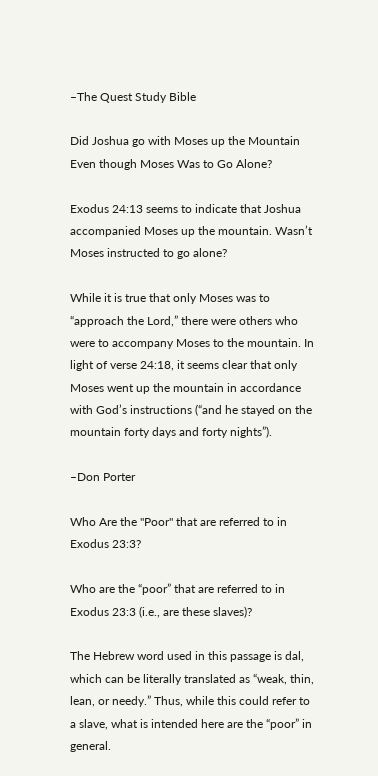–The Quest Study Bible

Did Joshua go with Moses up the Mountain Even though Moses Was to Go Alone?

Exodus 24:13 seems to indicate that Joshua accompanied Moses up the mountain. Wasn’t Moses instructed to go alone?

While it is true that only Moses was to “approach the Lord,” there were others who were to accompany Moses to the mountain. In light of verse 24:18, it seems clear that only Moses went up the mountain in accordance with God’s instructions (“and he stayed on the mountain forty days and forty nights”).

–Don Porter

Who Are the "Poor" that are referred to in Exodus 23:3?

Who are the “poor” that are referred to in Exodus 23:3 (i.e., are these slaves)?

The Hebrew word used in this passage is dal, which can be literally translated as “weak, thin, lean, or needy.” Thus, while this could refer to a slave, what is intended here are the “poor” in general.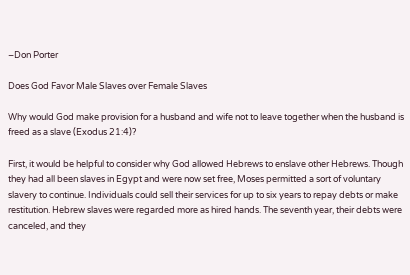–Don Porter

Does God Favor Male Slaves over Female Slaves

Why would God make provision for a husband and wife not to leave together when the husband is freed as a slave (Exodus 21:4)?

First, it would be helpful to consider why God allowed Hebrews to enslave other Hebrews. Though they had all been slaves in Egypt and were now set free, Moses permitted a sort of voluntary slavery to continue. Individuals could sell their services for up to six years to repay debts or make restitution. Hebrew slaves were regarded more as hired hands. The seventh year, their debts were canceled, and they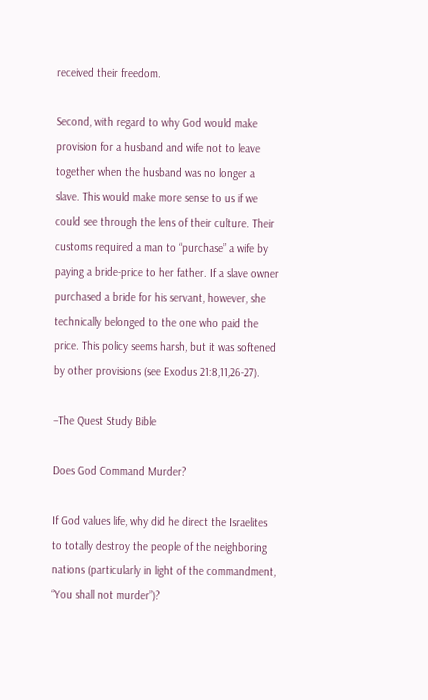received their freedom.

Second, with regard to why God would make provision for a husband and wife not to leave together when the husband was no longer a slave. This would make more sense to us if we could see through the lens of their culture. Their customs required a man to “purchase” a wife by paying a bride-price to her father. If a slave owner purchased a bride for his servant, however, she technically belonged to the one who paid the price. This policy seems harsh, but it was softened by other provisions (see Exodus 21:8,11,26-27).

–The Quest Study Bible

Does God Command Murder?

If God values life, why did he direct the Israelites to totally destroy the people of the neighboring nations (particularly in light of the commandment, “You shall not murder”)?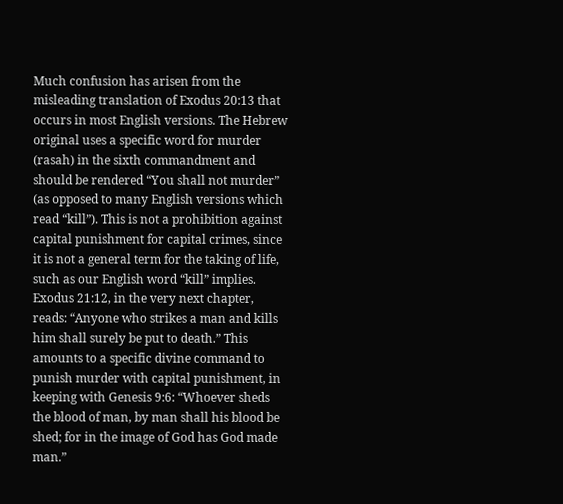Much confusion has arisen from the misleading translation of Exodus 20:13 that occurs in most English versions. The Hebrew original uses a specific word for murder (rasah) in the sixth commandment and should be rendered “You shall not murder” (as opposed to many English versions which read “kill”). This is not a prohibition against capital punishment for capital crimes, since it is not a general term for the taking of life, such as our English word “kill” implies. Exodus 21:12, in the very next chapter, reads: “Anyone who strikes a man and kills him shall surely be put to death.” This amounts to a specific divine command to punish murder with capital punishment, in keeping with Genesis 9:6: “Whoever sheds the blood of man, by man shall his blood be shed; for in the image of God has God made man.”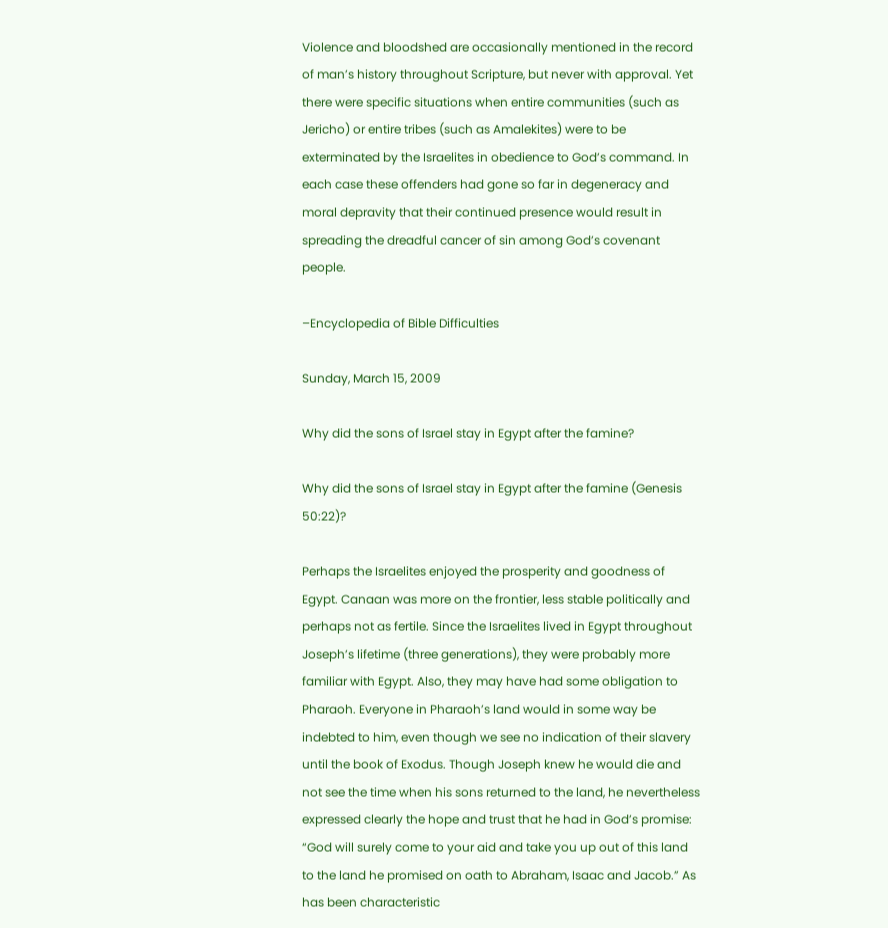Violence and bloodshed are occasionally mentioned in the record of man’s history throughout Scripture, but never with approval. Yet there were specific situations when entire communities (such as Jericho) or entire tribes (such as Amalekites) were to be exterminated by the Israelites in obedience to God’s command. In each case these offenders had gone so far in degeneracy and moral depravity that their continued presence would result in spreading the dreadful cancer of sin among God’s covenant people.

–Encyclopedia of Bible Difficulties

Sunday, March 15, 2009

Why did the sons of Israel stay in Egypt after the famine?

Why did the sons of Israel stay in Egypt after the famine (Genesis 50:22)?

Perhaps the Israelites enjoyed the prosperity and goodness of Egypt. Canaan was more on the frontier, less stable politically and perhaps not as fertile. Since the Israelites lived in Egypt throughout Joseph’s lifetime (three generations), they were probably more familiar with Egypt. Also, they may have had some obligation to Pharaoh. Everyone in Pharaoh’s land would in some way be indebted to him, even though we see no indication of their slavery until the book of Exodus. Though Joseph knew he would die and not see the time when his sons returned to the land, he nevertheless expressed clearly the hope and trust that he had in God’s promise: “God will surely come to your aid and take you up out of this land to the land he promised on oath to Abraham, Isaac and Jacob.” As has been characteristic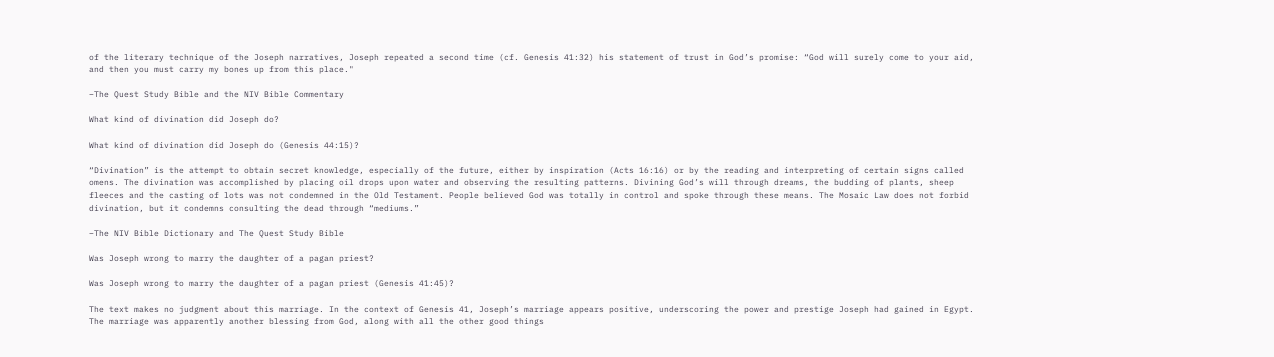of the literary technique of the Joseph narratives, Joseph repeated a second time (cf. Genesis 41:32) his statement of trust in God’s promise: “God will surely come to your aid, and then you must carry my bones up from this place."

–The Quest Study Bible and the NIV Bible Commentary

What kind of divination did Joseph do?

What kind of divination did Joseph do (Genesis 44:15)?

“Divination” is the attempt to obtain secret knowledge, especially of the future, either by inspiration (Acts 16:16) or by the reading and interpreting of certain signs called omens. The divination was accomplished by placing oil drops upon water and observing the resulting patterns. Divining God’s will through dreams, the budding of plants, sheep fleeces and the casting of lots was not condemned in the Old Testament. People believed God was totally in control and spoke through these means. The Mosaic Law does not forbid divination, but it condemns consulting the dead through “mediums.”

–The NIV Bible Dictionary and The Quest Study Bible

Was Joseph wrong to marry the daughter of a pagan priest?

Was Joseph wrong to marry the daughter of a pagan priest (Genesis 41:45)?

The text makes no judgment about this marriage. In the context of Genesis 41, Joseph’s marriage appears positive, underscoring the power and prestige Joseph had gained in Egypt. The marriage was apparently another blessing from God, along with all the other good things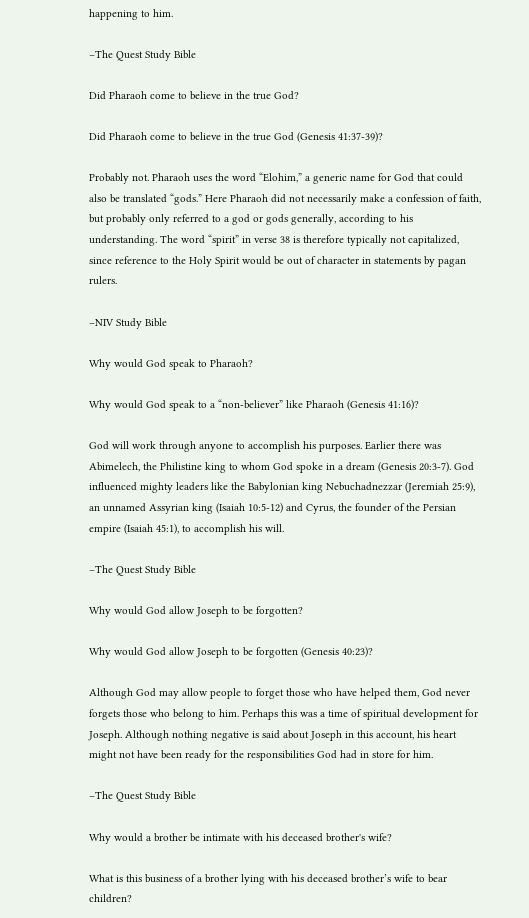happening to him.

–The Quest Study Bible

Did Pharaoh come to believe in the true God?

Did Pharaoh come to believe in the true God (Genesis 41:37-39)?

Probably not. Pharaoh uses the word “Elohim,” a generic name for God that could also be translated “gods.” Here Pharaoh did not necessarily make a confession of faith, but probably only referred to a god or gods generally, according to his understanding. The word “spirit” in verse 38 is therefore typically not capitalized, since reference to the Holy Spirit would be out of character in statements by pagan rulers.

–NIV Study Bible

Why would God speak to Pharaoh?

Why would God speak to a “non-believer” like Pharaoh (Genesis 41:16)?

God will work through anyone to accomplish his purposes. Earlier there was Abimelech, the Philistine king to whom God spoke in a dream (Genesis 20:3-7). God influenced mighty leaders like the Babylonian king Nebuchadnezzar (Jeremiah 25:9), an unnamed Assyrian king (Isaiah 10:5-12) and Cyrus, the founder of the Persian empire (Isaiah 45:1), to accomplish his will.

–The Quest Study Bible

Why would God allow Joseph to be forgotten?

Why would God allow Joseph to be forgotten (Genesis 40:23)?

Although God may allow people to forget those who have helped them, God never forgets those who belong to him. Perhaps this was a time of spiritual development for Joseph. Although nothing negative is said about Joseph in this account, his heart might not have been ready for the responsibilities God had in store for him.

–The Quest Study Bible

Why would a brother be intimate with his deceased brother's wife?

What is this business of a brother lying with his deceased brother’s wife to bear children?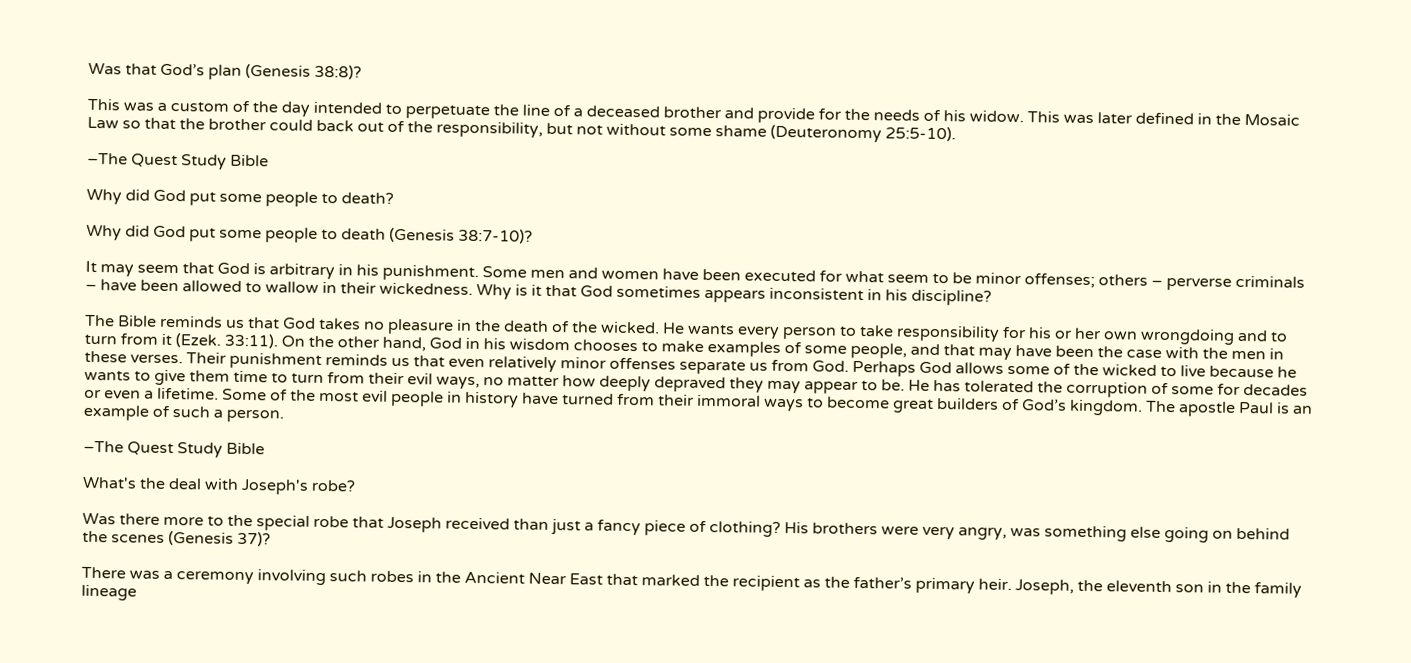Was that God’s plan (Genesis 38:8)?

This was a custom of the day intended to perpetuate the line of a deceased brother and provide for the needs of his widow. This was later defined in the Mosaic Law so that the brother could back out of the responsibility, but not without some shame (Deuteronomy 25:5-10).

–The Quest Study Bible

Why did God put some people to death?

Why did God put some people to death (Genesis 38:7-10)?

It may seem that God is arbitrary in his punishment. Some men and women have been executed for what seem to be minor offenses; others – perverse criminals – have been allowed to wallow in their wickedness. Why is it that God sometimes appears inconsistent in his discipline?

The Bible reminds us that God takes no pleasure in the death of the wicked. He wants every person to take responsibility for his or her own wrongdoing and to turn from it (Ezek. 33:11). On the other hand, God in his wisdom chooses to make examples of some people, and that may have been the case with the men in these verses. Their punishment reminds us that even relatively minor offenses separate us from God. Perhaps God allows some of the wicked to live because he wants to give them time to turn from their evil ways, no matter how deeply depraved they may appear to be. He has tolerated the corruption of some for decades or even a lifetime. Some of the most evil people in history have turned from their immoral ways to become great builders of God’s kingdom. The apostle Paul is an example of such a person.

–The Quest Study Bible

What's the deal with Joseph's robe?

Was there more to the special robe that Joseph received than just a fancy piece of clothing? His brothers were very angry, was something else going on behind the scenes (Genesis 37)?

There was a ceremony involving such robes in the Ancient Near East that marked the recipient as the father’s primary heir. Joseph, the eleventh son in the family lineage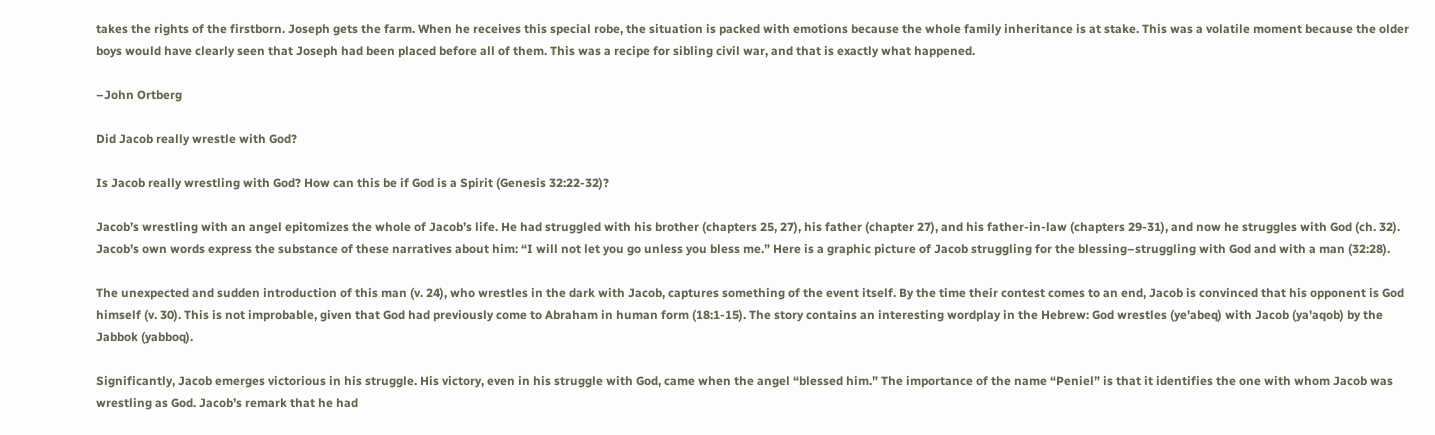takes the rights of the firstborn. Joseph gets the farm. When he receives this special robe, the situation is packed with emotions because the whole family inheritance is at stake. This was a volatile moment because the older boys would have clearly seen that Joseph had been placed before all of them. This was a recipe for sibling civil war, and that is exactly what happened.

–John Ortberg

Did Jacob really wrestle with God?

Is Jacob really wrestling with God? How can this be if God is a Spirit (Genesis 32:22-32)?

Jacob’s wrestling with an angel epitomizes the whole of Jacob’s life. He had struggled with his brother (chapters 25, 27), his father (chapter 27), and his father-in-law (chapters 29-31), and now he struggles with God (ch. 32). Jacob’s own words express the substance of these narratives about him: “I will not let you go unless you bless me.” Here is a graphic picture of Jacob struggling for the blessing–struggling with God and with a man (32:28).

The unexpected and sudden introduction of this man (v. 24), who wrestles in the dark with Jacob, captures something of the event itself. By the time their contest comes to an end, Jacob is convinced that his opponent is God himself (v. 30). This is not improbable, given that God had previously come to Abraham in human form (18:1-15). The story contains an interesting wordplay in the Hebrew: God wrestles (ye'abeq) with Jacob (ya'aqob) by the Jabbok (yabboq).

Significantly, Jacob emerges victorious in his struggle. His victory, even in his struggle with God, came when the angel “blessed him.” The importance of the name “Peniel” is that it identifies the one with whom Jacob was wrestling as God. Jacob’s remark that he had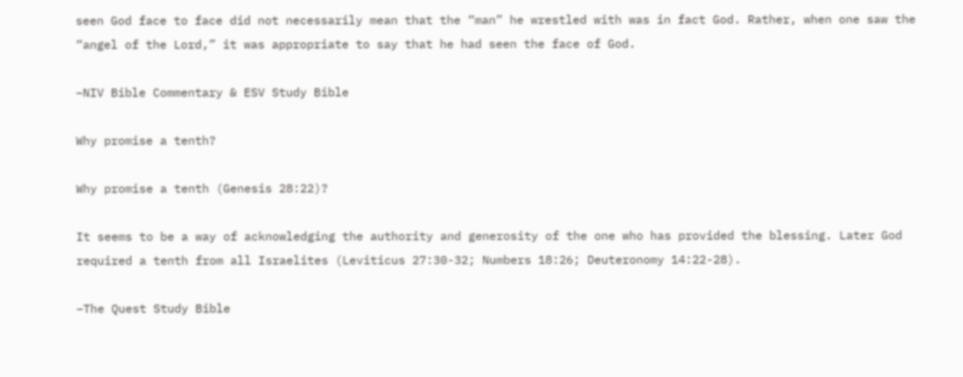seen God face to face did not necessarily mean that the “man” he wrestled with was in fact God. Rather, when one saw the “angel of the Lord,” it was appropriate to say that he had seen the face of God.

–NIV Bible Commentary & ESV Study Bible

Why promise a tenth?

Why promise a tenth (Genesis 28:22)?

It seems to be a way of acknowledging the authority and generosity of the one who has provided the blessing. Later God required a tenth from all Israelites (Leviticus 27:30-32; Numbers 18:26; Deuteronomy 14:22-28).

–The Quest Study Bible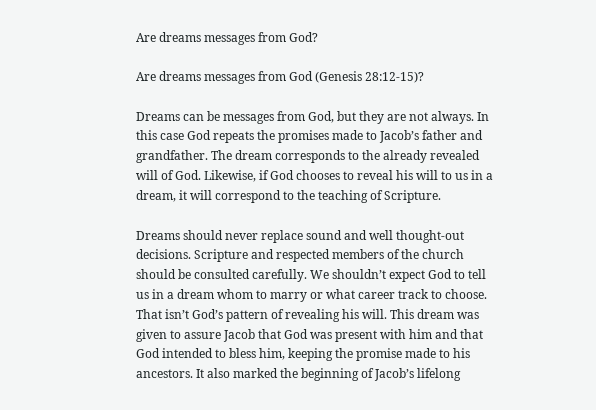Are dreams messages from God?

Are dreams messages from God (Genesis 28:12-15)?

Dreams can be messages from God, but they are not always. In this case God repeats the promises made to Jacob’s father and grandfather. The dream corresponds to the already revealed will of God. Likewise, if God chooses to reveal his will to us in a dream, it will correspond to the teaching of Scripture.

Dreams should never replace sound and well thought-out decisions. Scripture and respected members of the church should be consulted carefully. We shouldn’t expect God to tell us in a dream whom to marry or what career track to choose. That isn’t God’s pattern of revealing his will. This dream was given to assure Jacob that God was present with him and that God intended to bless him, keeping the promise made to his ancestors. It also marked the beginning of Jacob’s lifelong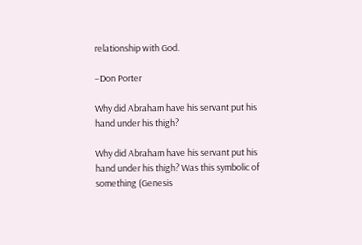relationship with God.

–Don Porter

Why did Abraham have his servant put his hand under his thigh?

Why did Abraham have his servant put his hand under his thigh? Was this symbolic of something (Genesis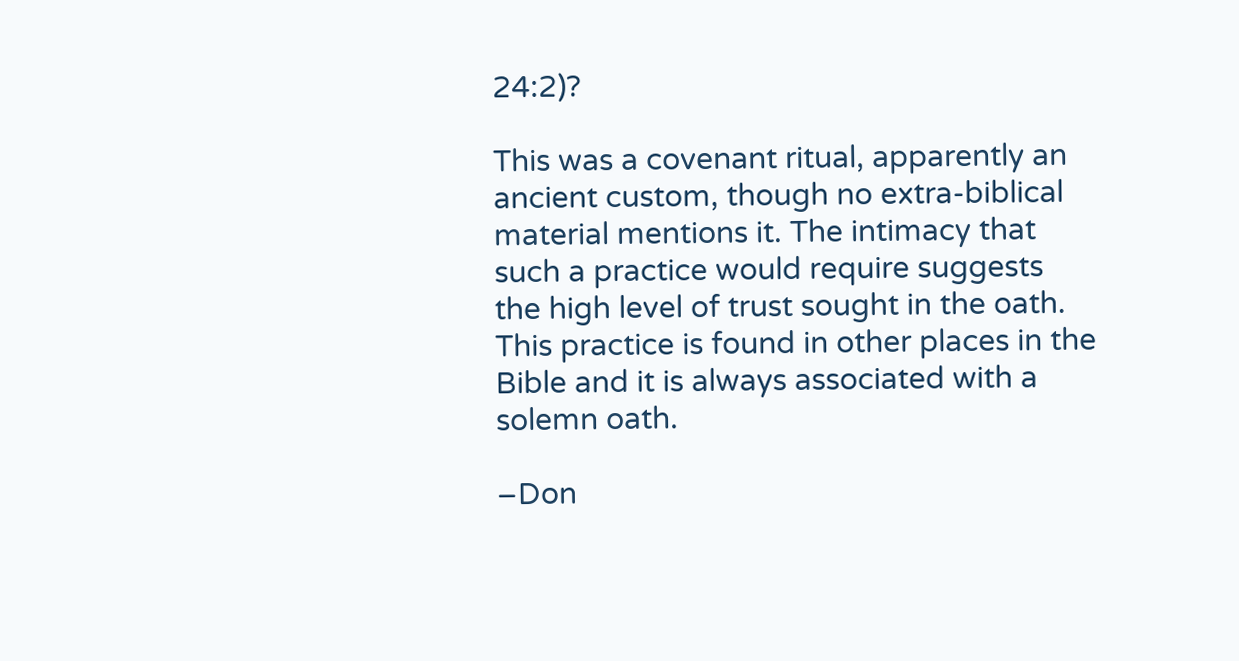24:2)?

This was a covenant ritual, apparently an ancient custom, though no extra-biblical material mentions it. The intimacy that such a practice would require suggests the high level of trust sought in the oath. This practice is found in other places in the Bible and it is always associated with a solemn oath.

–Don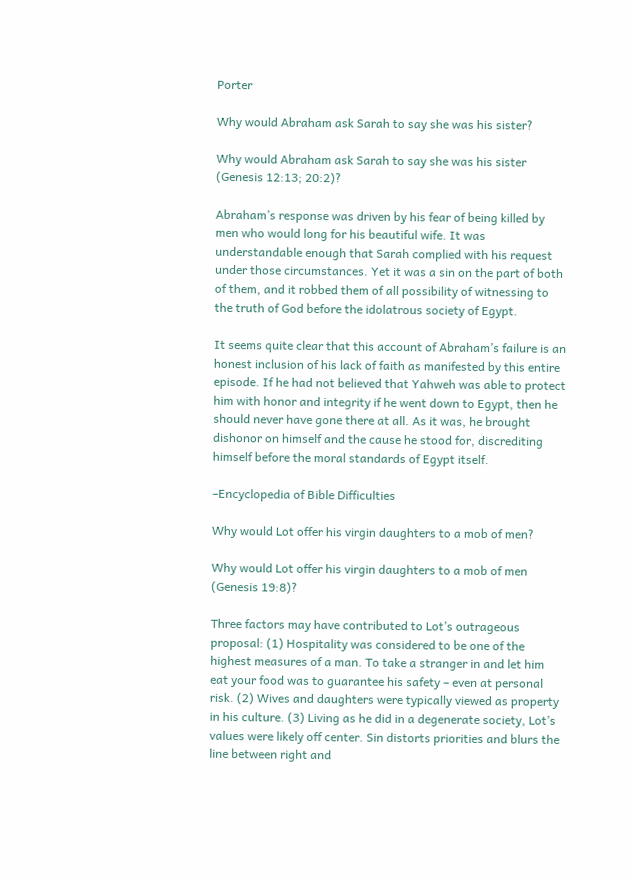Porter

Why would Abraham ask Sarah to say she was his sister?

Why would Abraham ask Sarah to say she was his sister (Genesis 12:13; 20:2)?

Abraham’s response was driven by his fear of being killed by men who would long for his beautiful wife. It was understandable enough that Sarah complied with his request under those circumstances. Yet it was a sin on the part of both of them, and it robbed them of all possibility of witnessing to the truth of God before the idolatrous society of Egypt.

It seems quite clear that this account of Abraham’s failure is an honest inclusion of his lack of faith as manifested by this entire episode. If he had not believed that Yahweh was able to protect him with honor and integrity if he went down to Egypt, then he should never have gone there at all. As it was, he brought dishonor on himself and the cause he stood for, discrediting himself before the moral standards of Egypt itself.

–Encyclopedia of Bible Difficulties

Why would Lot offer his virgin daughters to a mob of men?

Why would Lot offer his virgin daughters to a mob of men (Genesis 19:8)?

Three factors may have contributed to Lot’s outrageous proposal: (1) Hospitality was considered to be one of the highest measures of a man. To take a stranger in and let him eat your food was to guarantee his safety – even at personal risk. (2) Wives and daughters were typically viewed as property in his culture. (3) Living as he did in a degenerate society, Lot’s values were likely off center. Sin distorts priorities and blurs the line between right and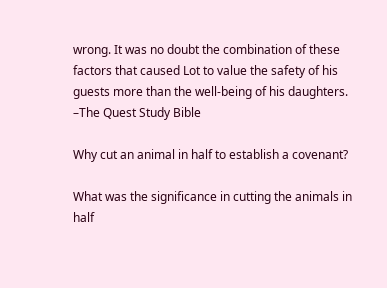wrong. It was no doubt the combination of these factors that caused Lot to value the safety of his guests more than the well-being of his daughters.
–The Quest Study Bible

Why cut an animal in half to establish a covenant?

What was the significance in cutting the animals in half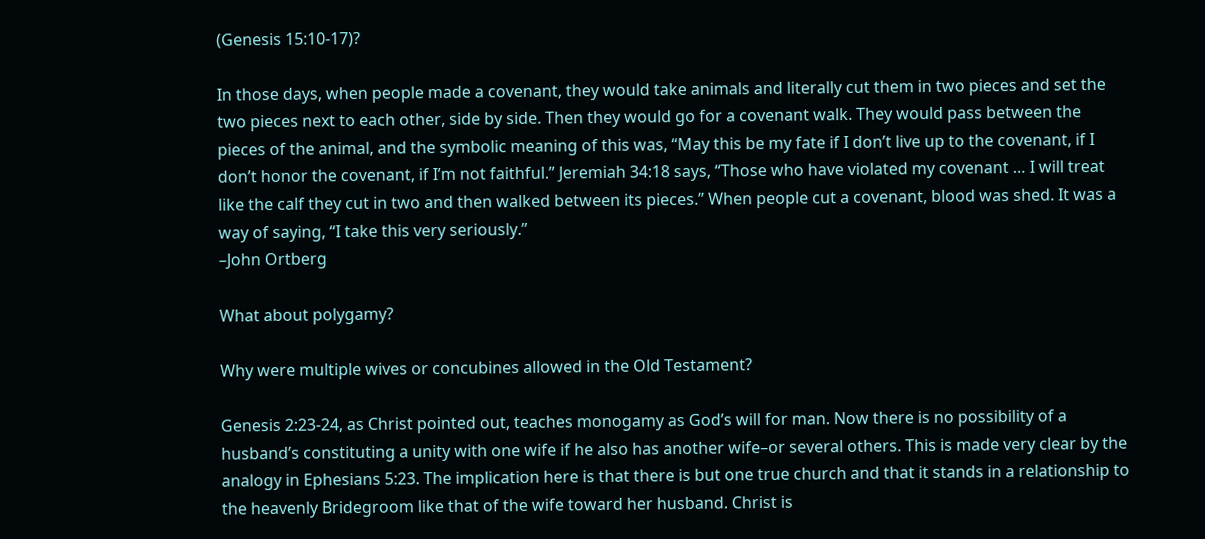(Genesis 15:10-17)?

In those days, when people made a covenant, they would take animals and literally cut them in two pieces and set the two pieces next to each other, side by side. Then they would go for a covenant walk. They would pass between the pieces of the animal, and the symbolic meaning of this was, “May this be my fate if I don’t live up to the covenant, if I don’t honor the covenant, if I’m not faithful.” Jeremiah 34:18 says, “Those who have violated my covenant … I will treat like the calf they cut in two and then walked between its pieces.” When people cut a covenant, blood was shed. It was a way of saying, “I take this very seriously.”
–John Ortberg

What about polygamy?

Why were multiple wives or concubines allowed in the Old Testament?

Genesis 2:23-24, as Christ pointed out, teaches monogamy as God’s will for man. Now there is no possibility of a husband’s constituting a unity with one wife if he also has another wife–or several others. This is made very clear by the analogy in Ephesians 5:23. The implication here is that there is but one true church and that it stands in a relationship to the heavenly Bridegroom like that of the wife toward her husband. Christ is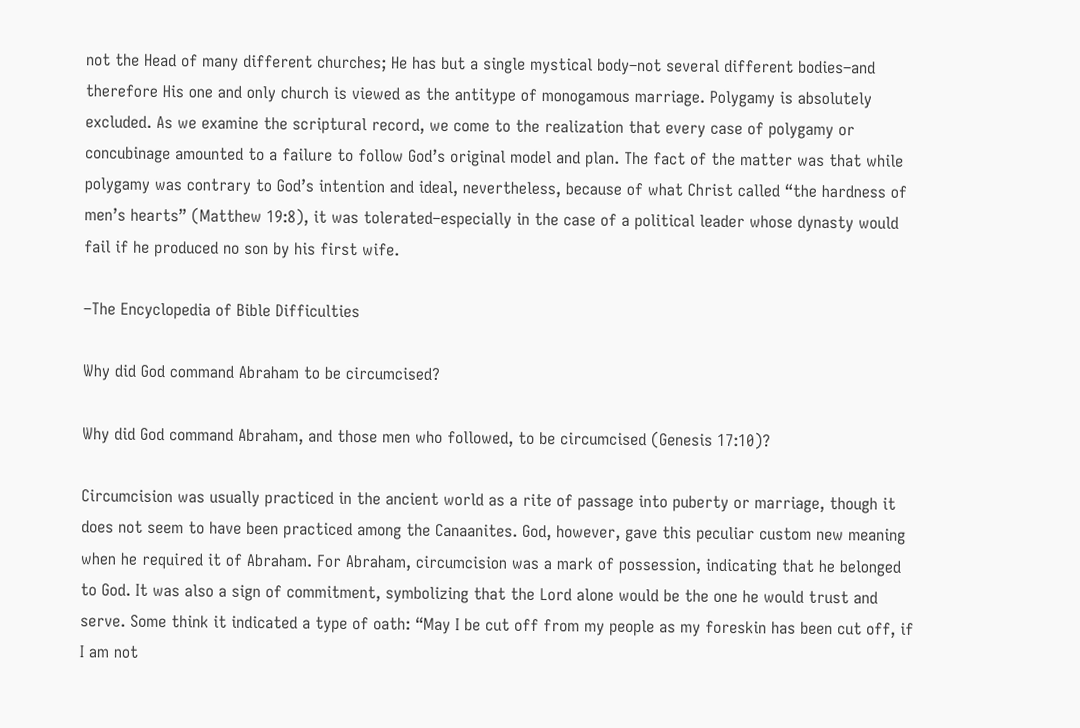not the Head of many different churches; He has but a single mystical body–not several different bodies–and therefore His one and only church is viewed as the antitype of monogamous marriage. Polygamy is absolutely excluded. As we examine the scriptural record, we come to the realization that every case of polygamy or concubinage amounted to a failure to follow God’s original model and plan. The fact of the matter was that while polygamy was contrary to God’s intention and ideal, nevertheless, because of what Christ called “the hardness of men’s hearts” (Matthew 19:8), it was tolerated–especially in the case of a political leader whose dynasty would fail if he produced no son by his first wife.

–The Encyclopedia of Bible Difficulties

Why did God command Abraham to be circumcised?

Why did God command Abraham, and those men who followed, to be circumcised (Genesis 17:10)?

Circumcision was usually practiced in the ancient world as a rite of passage into puberty or marriage, though it does not seem to have been practiced among the Canaanites. God, however, gave this peculiar custom new meaning when he required it of Abraham. For Abraham, circumcision was a mark of possession, indicating that he belonged to God. It was also a sign of commitment, symbolizing that the Lord alone would be the one he would trust and serve. Some think it indicated a type of oath: “May I be cut off from my people as my foreskin has been cut off, if I am not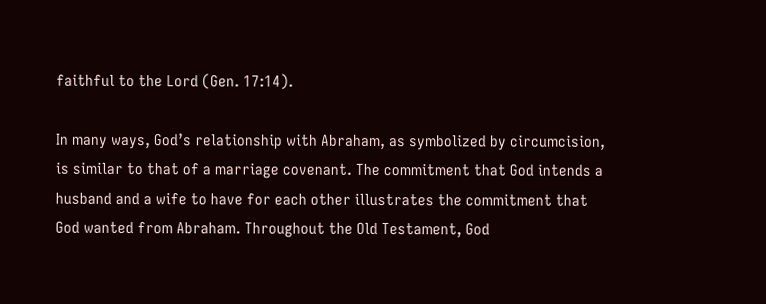faithful to the Lord (Gen. 17:14).

In many ways, God’s relationship with Abraham, as symbolized by circumcision, is similar to that of a marriage covenant. The commitment that God intends a husband and a wife to have for each other illustrates the commitment that God wanted from Abraham. Throughout the Old Testament, God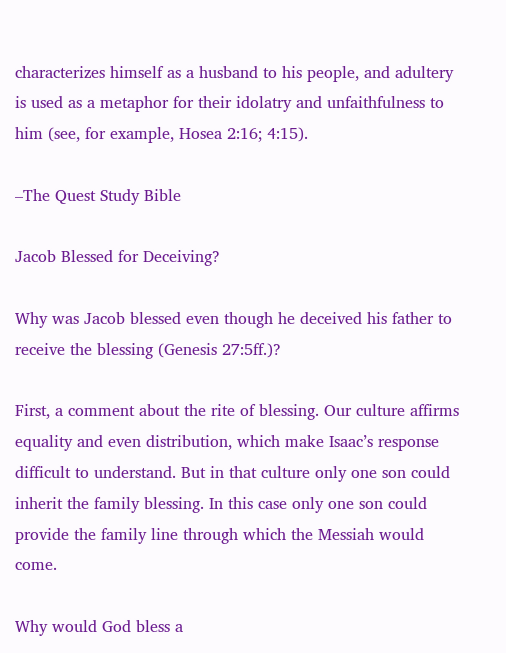characterizes himself as a husband to his people, and adultery is used as a metaphor for their idolatry and unfaithfulness to him (see, for example, Hosea 2:16; 4:15).

–The Quest Study Bible

Jacob Blessed for Deceiving?

Why was Jacob blessed even though he deceived his father to receive the blessing (Genesis 27:5ff.)?

First, a comment about the rite of blessing. Our culture affirms equality and even distribution, which make Isaac’s response difficult to understand. But in that culture only one son could inherit the family blessing. In this case only one son could provide the family line through which the Messiah would come.

Why would God bless a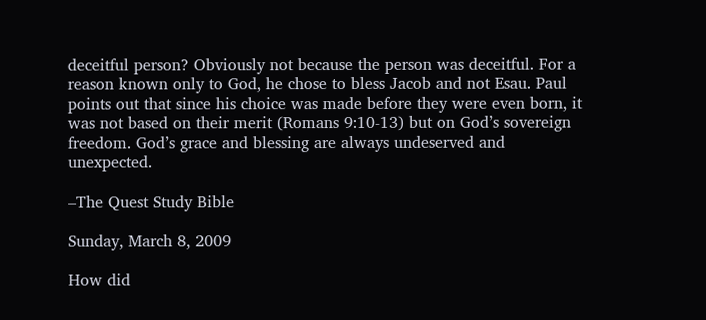deceitful person? Obviously not because the person was deceitful. For a reason known only to God, he chose to bless Jacob and not Esau. Paul points out that since his choice was made before they were even born, it was not based on their merit (Romans 9:10-13) but on God’s sovereign freedom. God’s grace and blessing are always undeserved and unexpected.

–The Quest Study Bible

Sunday, March 8, 2009

How did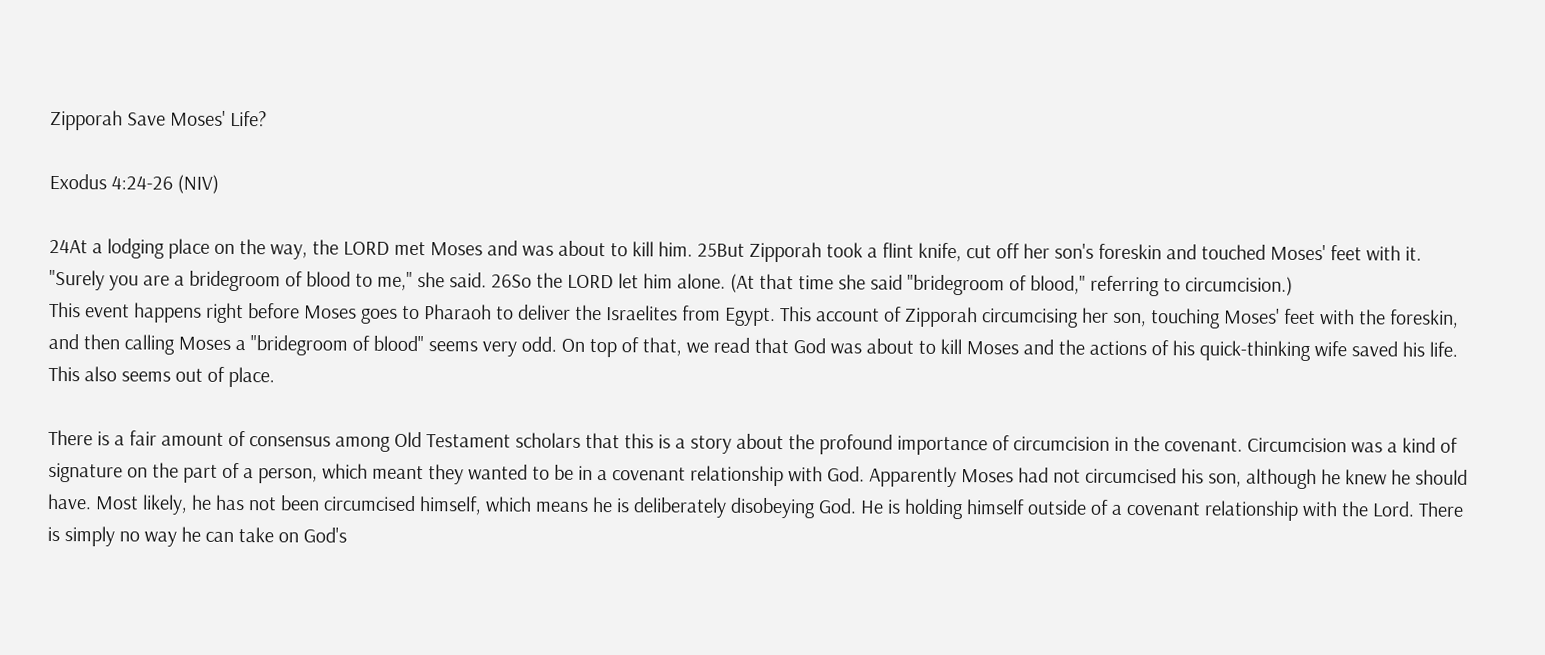Zipporah Save Moses' Life?

Exodus 4:24-26 (NIV)

24At a lodging place on the way, the LORD met Moses and was about to kill him. 25But Zipporah took a flint knife, cut off her son's foreskin and touched Moses' feet with it. "Surely you are a bridegroom of blood to me," she said. 26So the LORD let him alone. (At that time she said "bridegroom of blood," referring to circumcision.)
This event happens right before Moses goes to Pharaoh to deliver the Israelites from Egypt. This account of Zipporah circumcising her son, touching Moses' feet with the foreskin, and then calling Moses a "bridegroom of blood" seems very odd. On top of that, we read that God was about to kill Moses and the actions of his quick-thinking wife saved his life. This also seems out of place.

There is a fair amount of consensus among Old Testament scholars that this is a story about the profound importance of circumcision in the covenant. Circumcision was a kind of signature on the part of a person, which meant they wanted to be in a covenant relationship with God. Apparently Moses had not circumcised his son, although he knew he should have. Most likely, he has not been circumcised himself, which means he is deliberately disobeying God. He is holding himself outside of a covenant relationship with the Lord. There is simply no way he can take on God's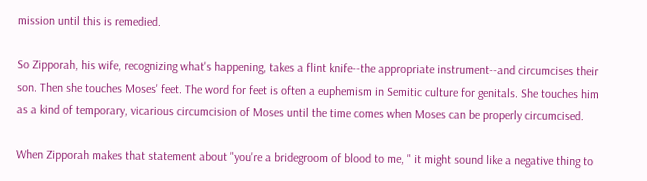mission until this is remedied.

So Zipporah, his wife, recognizing what's happening, takes a flint knife--the appropriate instrument--and circumcises their son. Then she touches Moses' feet. The word for feet is often a euphemism in Semitic culture for genitals. She touches him as a kind of temporary, vicarious circumcision of Moses until the time comes when Moses can be properly circumcised.

When Zipporah makes that statement about "you're a bridegroom of blood to me, " it might sound like a negative thing to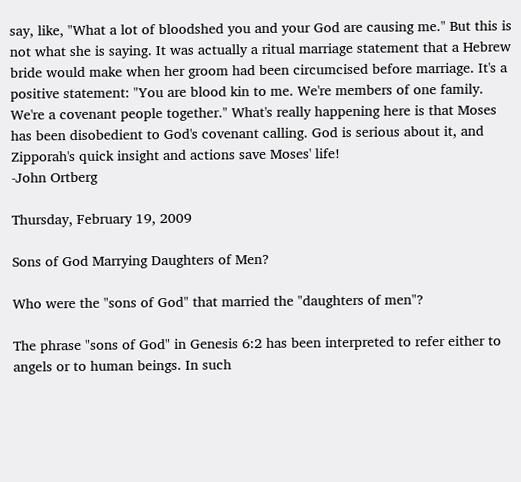say, like, "What a lot of bloodshed you and your God are causing me." But this is not what she is saying. It was actually a ritual marriage statement that a Hebrew bride would make when her groom had been circumcised before marriage. It's a positive statement: "You are blood kin to me. We're members of one family. We're a covenant people together." What's really happening here is that Moses has been disobedient to God's covenant calling. God is serious about it, and Zipporah's quick insight and actions save Moses' life!
-John Ortberg

Thursday, February 19, 2009

Sons of God Marrying Daughters of Men?

Who were the "sons of God" that married the "daughters of men"?

The phrase "sons of God" in Genesis 6:2 has been interpreted to refer either to angels or to human beings. In such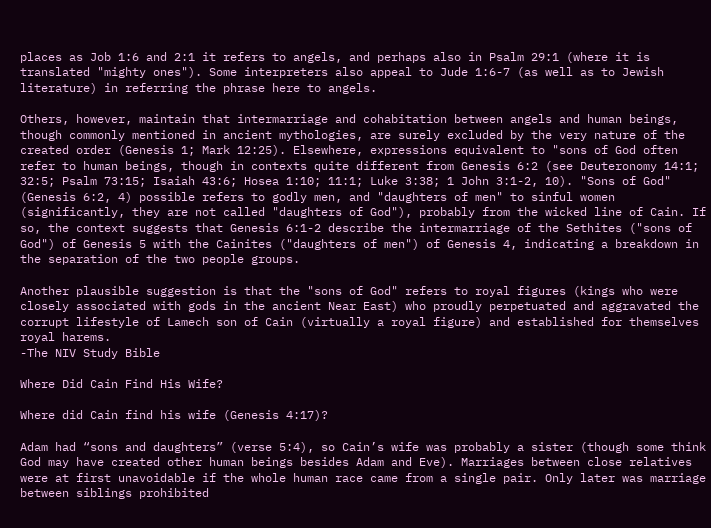places as Job 1:6 and 2:1 it refers to angels, and perhaps also in Psalm 29:1 (where it is translated "mighty ones"). Some interpreters also appeal to Jude 1:6-7 (as well as to Jewish literature) in referring the phrase here to angels.

Others, however, maintain that intermarriage and cohabitation between angels and human beings, though commonly mentioned in ancient mythologies, are surely excluded by the very nature of the created order (Genesis 1; Mark 12:25). Elsewhere, expressions equivalent to "sons of God often refer to human beings, though in contexts quite different from Genesis 6:2 (see Deuteronomy 14:1; 32:5; Psalm 73:15; Isaiah 43:6; Hosea 1:10; 11:1; Luke 3:38; 1 John 3:1-2, 10). "Sons of God" (Genesis 6:2, 4) possible refers to godly men, and "daughters of men" to sinful women (significantly, they are not called "daughters of God"), probably from the wicked line of Cain. If so, the context suggests that Genesis 6:1-2 describe the intermarriage of the Sethites ("sons of God") of Genesis 5 with the Cainites ("daughters of men") of Genesis 4, indicating a breakdown in the separation of the two people groups.

Another plausible suggestion is that the "sons of God" refers to royal figures (kings who were closely associated with gods in the ancient Near East) who proudly perpetuated and aggravated the corrupt lifestyle of Lamech son of Cain (virtually a royal figure) and established for themselves royal harems.
-The NIV Study Bible

Where Did Cain Find His Wife?

Where did Cain find his wife (Genesis 4:17)?

Adam had “sons and daughters” (verse 5:4), so Cain’s wife was probably a sister (though some think God may have created other human beings besides Adam and Eve). Marriages between close relatives were at first unavoidable if the whole human race came from a single pair. Only later was marriage between siblings prohibited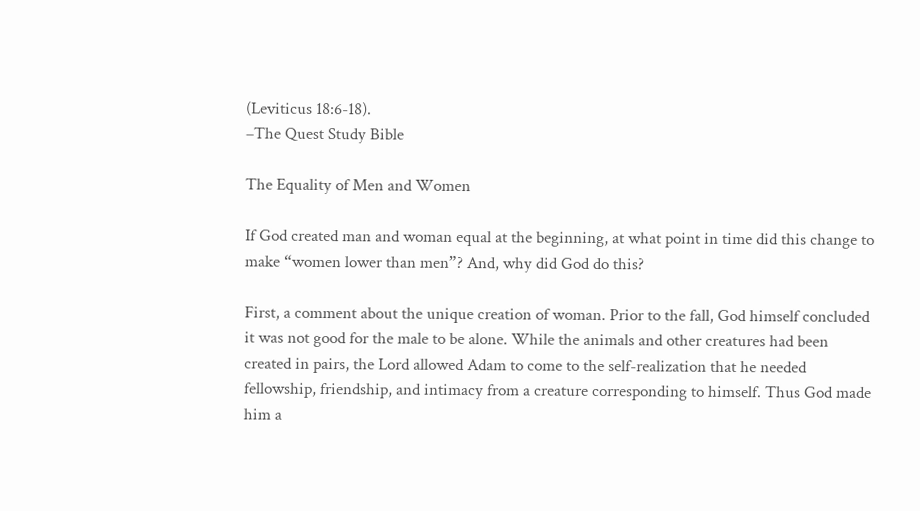(Leviticus 18:6-18).
–The Quest Study Bible

The Equality of Men and Women

If God created man and woman equal at the beginning, at what point in time did this change to make “women lower than men”? And, why did God do this?

First, a comment about the unique creation of woman. Prior to the fall, God himself concluded it was not good for the male to be alone. While the animals and other creatures had been created in pairs, the Lord allowed Adam to come to the self-realization that he needed fellowship, friendship, and intimacy from a creature corresponding to himself. Thus God made him a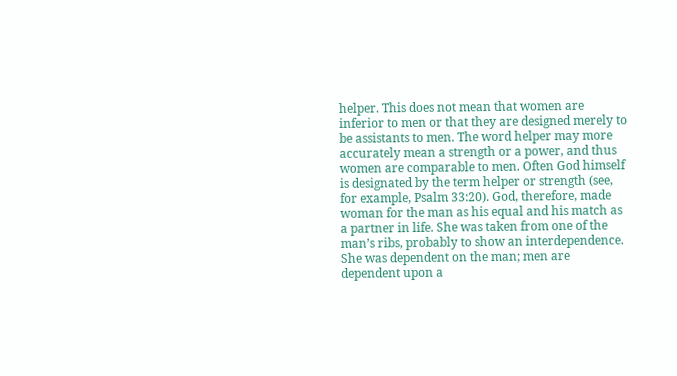helper. This does not mean that women are inferior to men or that they are designed merely to be assistants to men. The word helper may more accurately mean a strength or a power, and thus women are comparable to men. Often God himself is designated by the term helper or strength (see, for example, Psalm 33:20). God, therefore, made woman for the man as his equal and his match as a partner in life. She was taken from one of the man’s ribs, probably to show an interdependence. She was dependent on the man; men are dependent upon a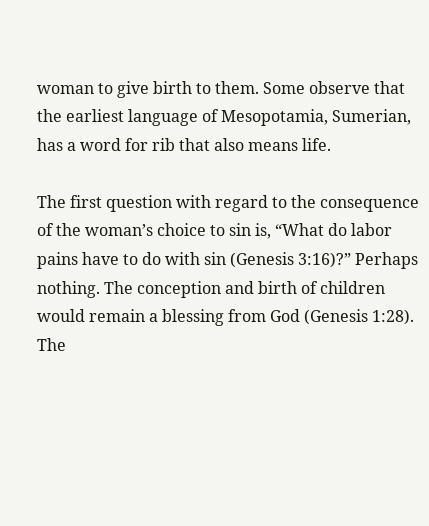woman to give birth to them. Some observe that the earliest language of Mesopotamia, Sumerian, has a word for rib that also means life.

The first question with regard to the consequence of the woman’s choice to sin is, “What do labor pains have to do with sin (Genesis 3:16)?” Perhaps nothing. The conception and birth of children would remain a blessing from God (Genesis 1:28). The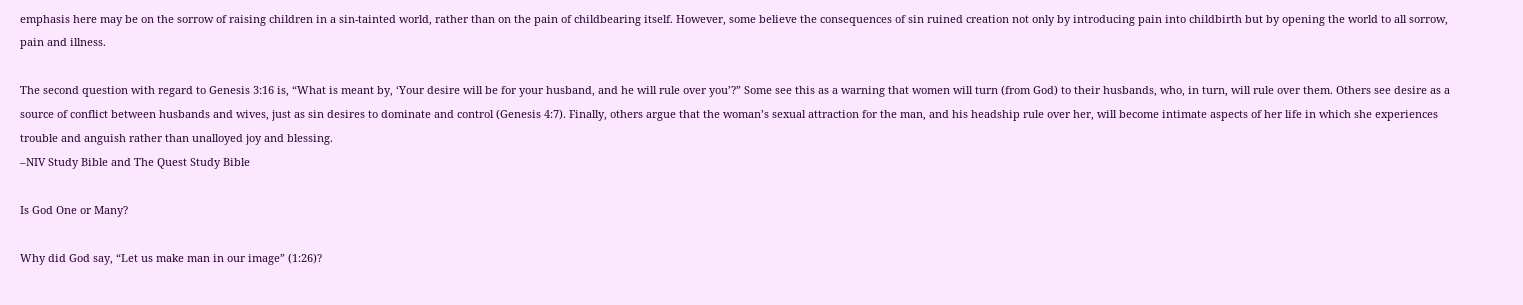emphasis here may be on the sorrow of raising children in a sin-tainted world, rather than on the pain of childbearing itself. However, some believe the consequences of sin ruined creation not only by introducing pain into childbirth but by opening the world to all sorrow, pain and illness.

The second question with regard to Genesis 3:16 is, “What is meant by, ‘Your desire will be for your husband, and he will rule over you’?” Some see this as a warning that women will turn (from God) to their husbands, who, in turn, will rule over them. Others see desire as a source of conflict between husbands and wives, just as sin desires to dominate and control (Genesis 4:7). Finally, others argue that the woman’s sexual attraction for the man, and his headship rule over her, will become intimate aspects of her life in which she experiences trouble and anguish rather than unalloyed joy and blessing.
–NIV Study Bible and The Quest Study Bible

Is God One or Many?

Why did God say, “Let us make man in our image” (1:26)?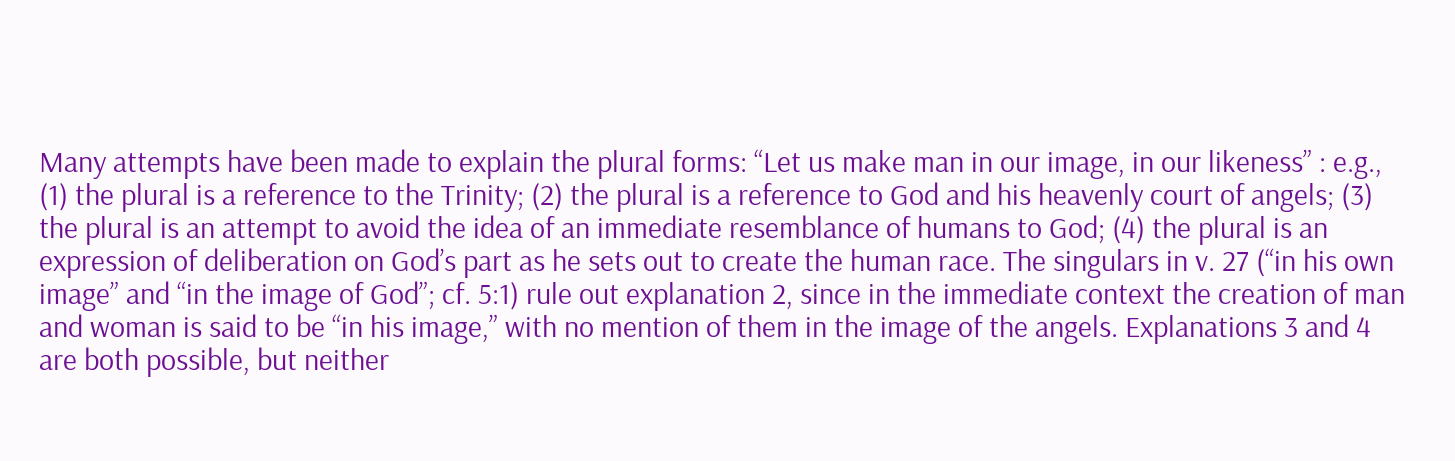Many attempts have been made to explain the plural forms: “Let us make man in our image, in our likeness” : e.g., (1) the plural is a reference to the Trinity; (2) the plural is a reference to God and his heavenly court of angels; (3) the plural is an attempt to avoid the idea of an immediate resemblance of humans to God; (4) the plural is an expression of deliberation on God’s part as he sets out to create the human race. The singulars in v. 27 (“in his own image” and “in the image of God”; cf. 5:1) rule out explanation 2, since in the immediate context the creation of man and woman is said to be “in his image,” with no mention of them in the image of the angels. Explanations 3 and 4 are both possible, but neither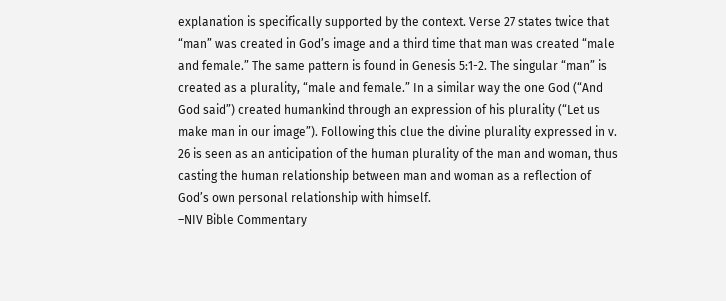explanation is specifically supported by the context. Verse 27 states twice that “man” was created in God’s image and a third time that man was created “male and female.” The same pattern is found in Genesis 5:1-2. The singular “man” is created as a plurality, “male and female.” In a similar way the one God (“And God said”) created humankind through an expression of his plurality (“Let us make man in our image”). Following this clue the divine plurality expressed in v. 26 is seen as an anticipation of the human plurality of the man and woman, thus casting the human relationship between man and woman as a reflection of God’s own personal relationship with himself.
–NIV Bible Commentary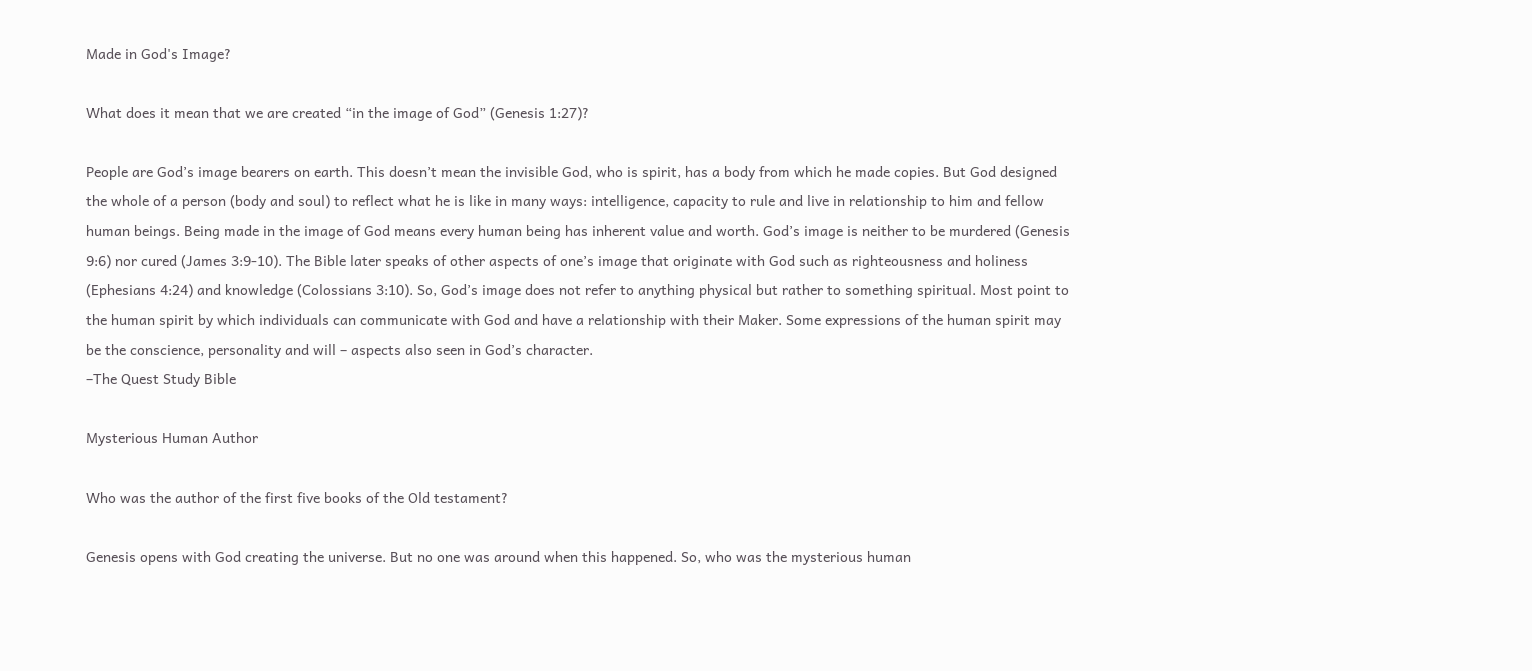Made in God's Image?

What does it mean that we are created “in the image of God” (Genesis 1:27)?

People are God’s image bearers on earth. This doesn’t mean the invisible God, who is spirit, has a body from which he made copies. But God designed the whole of a person (body and soul) to reflect what he is like in many ways: intelligence, capacity to rule and live in relationship to him and fellow human beings. Being made in the image of God means every human being has inherent value and worth. God’s image is neither to be murdered (Genesis 9:6) nor cured (James 3:9-10). The Bible later speaks of other aspects of one’s image that originate with God such as righteousness and holiness (Ephesians 4:24) and knowledge (Colossians 3:10). So, God’s image does not refer to anything physical but rather to something spiritual. Most point to the human spirit by which individuals can communicate with God and have a relationship with their Maker. Some expressions of the human spirit may be the conscience, personality and will – aspects also seen in God’s character.
–The Quest Study Bible

Mysterious Human Author

Who was the author of the first five books of the Old testament?

Genesis opens with God creating the universe. But no one was around when this happened. So, who was the mysterious human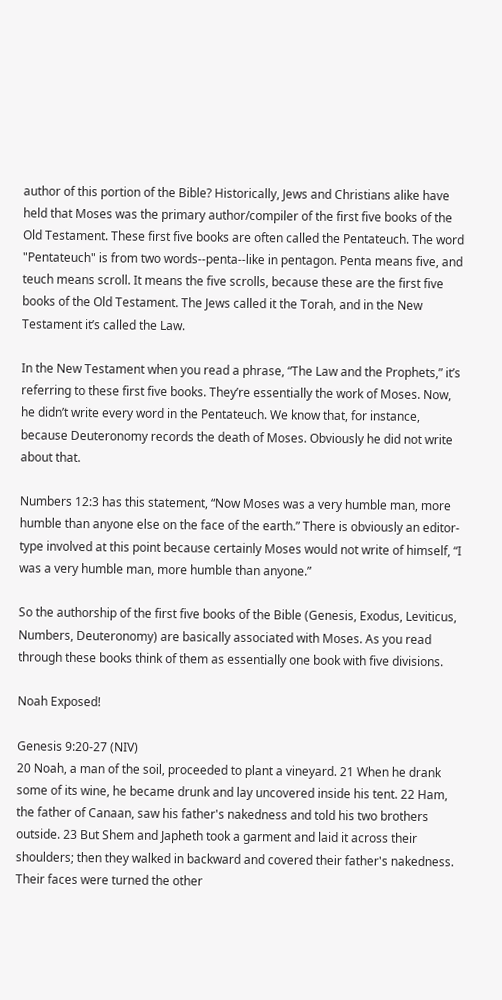author of this portion of the Bible? Historically, Jews and Christians alike have held that Moses was the primary author/compiler of the first five books of the Old Testament. These first five books are often called the Pentateuch. The word "Pentateuch" is from two words--penta--like in pentagon. Penta means five, and teuch means scroll. It means the five scrolls, because these are the first five books of the Old Testament. The Jews called it the Torah, and in the New Testament it’s called the Law.

In the New Testament when you read a phrase, “The Law and the Prophets,” it’s referring to these first five books. They’re essentially the work of Moses. Now, he didn’t write every word in the Pentateuch. We know that, for instance, because Deuteronomy records the death of Moses. Obviously he did not write about that.

Numbers 12:3 has this statement, “Now Moses was a very humble man, more humble than anyone else on the face of the earth.” There is obviously an editor-type involved at this point because certainly Moses would not write of himself, “I was a very humble man, more humble than anyone.”

So the authorship of the first five books of the Bible (Genesis, Exodus, Leviticus, Numbers, Deuteronomy) are basically associated with Moses. As you read through these books think of them as essentially one book with five divisions.

Noah Exposed!

Genesis 9:20-27 (NIV)
20 Noah, a man of the soil, proceeded to plant a vineyard. 21 When he drank some of its wine, he became drunk and lay uncovered inside his tent. 22 Ham, the father of Canaan, saw his father's nakedness and told his two brothers outside. 23 But Shem and Japheth took a garment and laid it across their shoulders; then they walked in backward and covered their father's nakedness. Their faces were turned the other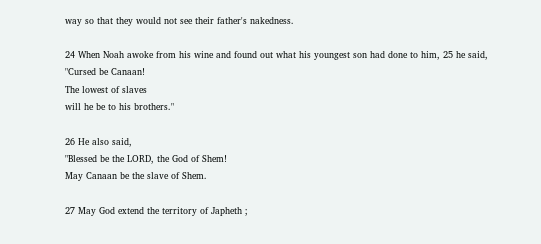way so that they would not see their father's nakedness.

24 When Noah awoke from his wine and found out what his youngest son had done to him, 25 he said,
"Cursed be Canaan!
The lowest of slaves
will he be to his brothers."

26 He also said,
"Blessed be the LORD, the God of Shem!
May Canaan be the slave of Shem.

27 May God extend the territory of Japheth ;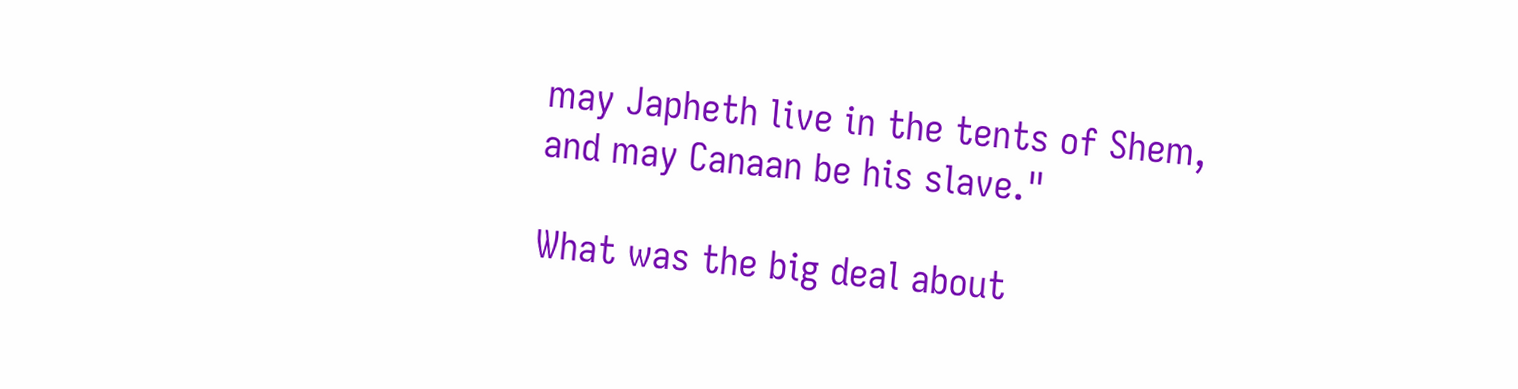may Japheth live in the tents of Shem,
and may Canaan be his slave."

What was the big deal about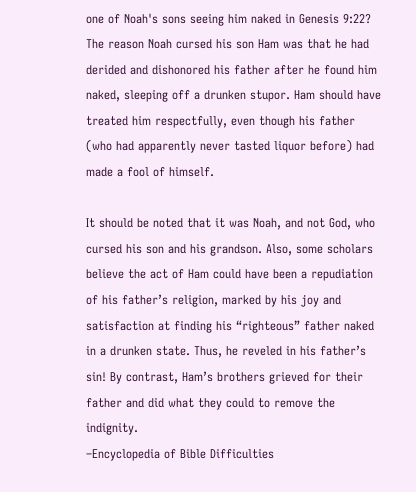one of Noah's sons seeing him naked in Genesis 9:22?
The reason Noah cursed his son Ham was that he had derided and dishonored his father after he found him naked, sleeping off a drunken stupor. Ham should have treated him respectfully, even though his father (who had apparently never tasted liquor before) had made a fool of himself.

It should be noted that it was Noah, and not God, who cursed his son and his grandson. Also, some scholars believe the act of Ham could have been a repudiation of his father’s religion, marked by his joy and satisfaction at finding his “righteous” father naked in a drunken state. Thus, he reveled in his father’s sin! By contrast, Ham’s brothers grieved for their father and did what they could to remove the indignity.
–Encyclopedia of Bible Difficulties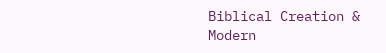Biblical Creation & Modern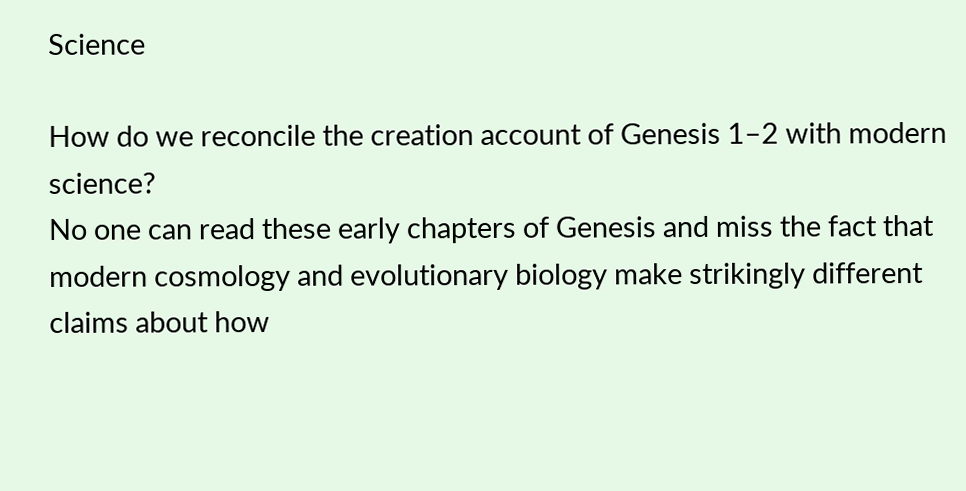Science

How do we reconcile the creation account of Genesis 1–2 with modern science?
No one can read these early chapters of Genesis and miss the fact that modern cosmology and evolutionary biology make strikingly different claims about how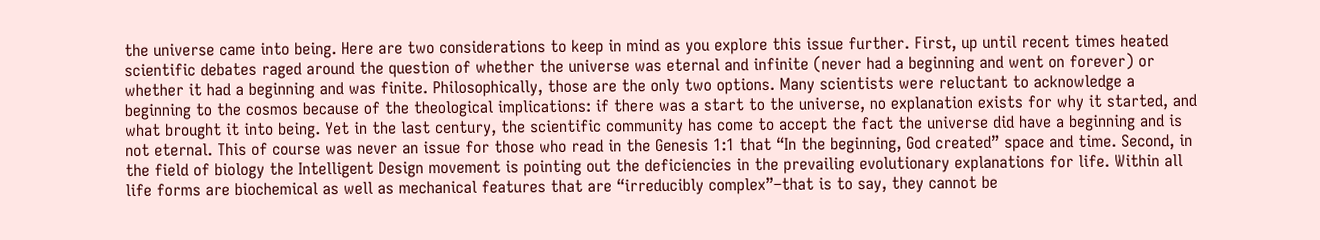the universe came into being. Here are two considerations to keep in mind as you explore this issue further. First, up until recent times heated scientific debates raged around the question of whether the universe was eternal and infinite (never had a beginning and went on forever) or whether it had a beginning and was finite. Philosophically, those are the only two options. Many scientists were reluctant to acknowledge a beginning to the cosmos because of the theological implications: if there was a start to the universe, no explanation exists for why it started, and what brought it into being. Yet in the last century, the scientific community has come to accept the fact the universe did have a beginning and is not eternal. This of course was never an issue for those who read in the Genesis 1:1 that “In the beginning, God created” space and time. Second, in the field of biology the Intelligent Design movement is pointing out the deficiencies in the prevailing evolutionary explanations for life. Within all life forms are biochemical as well as mechanical features that are “irreducibly complex”–that is to say, they cannot be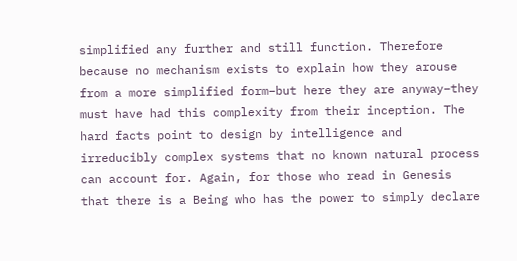simplified any further and still function. Therefore because no mechanism exists to explain how they arouse from a more simplified form–but here they are anyway–they must have had this complexity from their inception. The hard facts point to design by intelligence and irreducibly complex systems that no known natural process can account for. Again, for those who read in Genesis that there is a Being who has the power to simply declare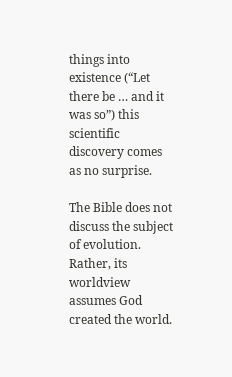things into existence (“Let there be … and it was so”) this scientific discovery comes as no surprise.

The Bible does not discuss the subject of evolution. Rather, its worldview assumes God created the world.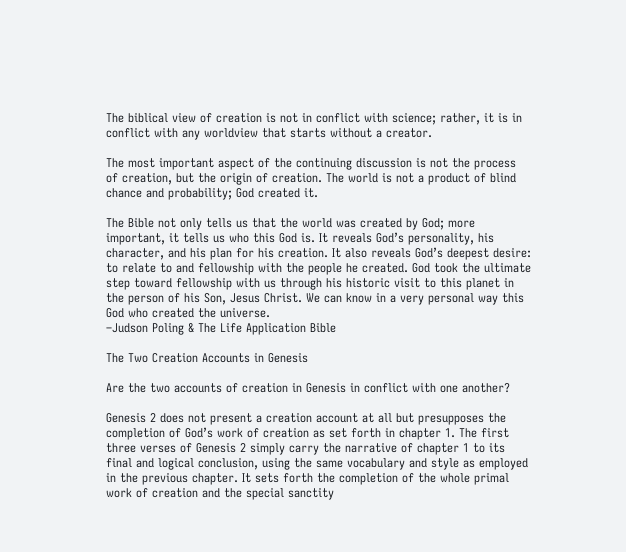The biblical view of creation is not in conflict with science; rather, it is in conflict with any worldview that starts without a creator.

The most important aspect of the continuing discussion is not the process of creation, but the origin of creation. The world is not a product of blind chance and probability; God created it.

The Bible not only tells us that the world was created by God; more important, it tells us who this God is. It reveals God’s personality, his character, and his plan for his creation. It also reveals God’s deepest desire: to relate to and fellowship with the people he created. God took the ultimate step toward fellowship with us through his historic visit to this planet in the person of his Son, Jesus Christ. We can know in a very personal way this God who created the universe.
–Judson Poling & The Life Application Bible

The Two Creation Accounts in Genesis

Are the two accounts of creation in Genesis in conflict with one another?

Genesis 2 does not present a creation account at all but presupposes the completion of God’s work of creation as set forth in chapter 1. The first three verses of Genesis 2 simply carry the narrative of chapter 1 to its final and logical conclusion, using the same vocabulary and style as employed in the previous chapter. It sets forth the completion of the whole primal work of creation and the special sanctity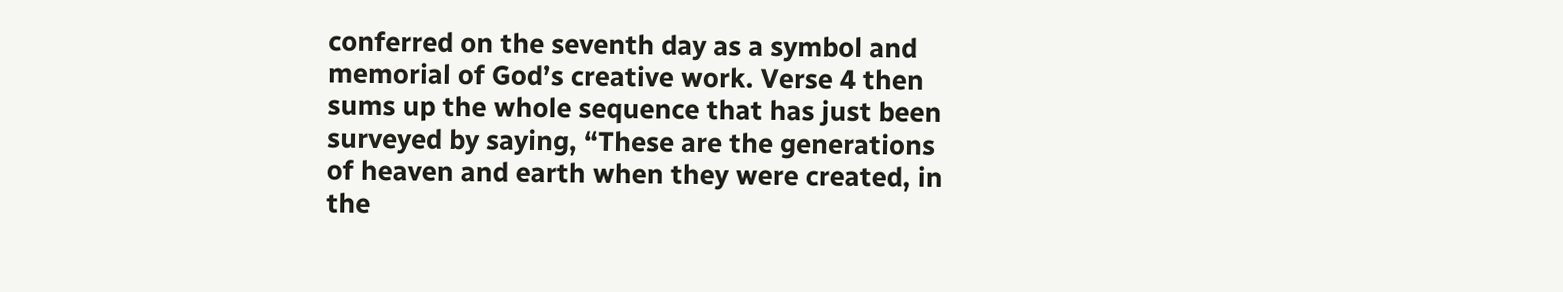conferred on the seventh day as a symbol and memorial of God’s creative work. Verse 4 then sums up the whole sequence that has just been surveyed by saying, “These are the generations of heaven and earth when they were created, in the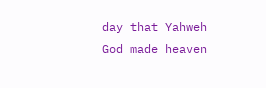day that Yahweh God made heaven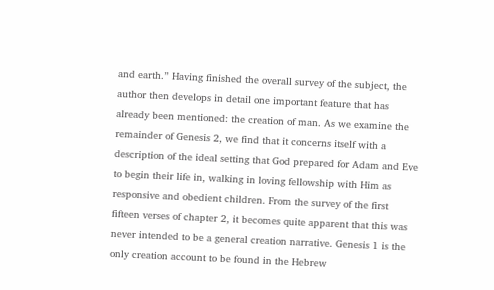and earth.” Having finished the overall survey of the subject, the author then develops in detail one important feature that has already been mentioned: the creation of man. As we examine the remainder of Genesis 2, we find that it concerns itself with a description of the ideal setting that God prepared for Adam and Eve to begin their life in, walking in loving fellowship with Him as responsive and obedient children. From the survey of the first fifteen verses of chapter 2, it becomes quite apparent that this was never intended to be a general creation narrative. Genesis 1 is the only creation account to be found in the Hebrew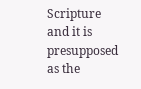Scripture and it is presupposed as the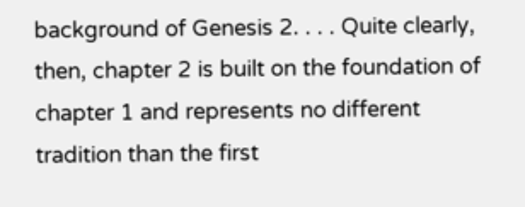background of Genesis 2. . . . Quite clearly, then, chapter 2 is built on the foundation of chapter 1 and represents no different tradition than the first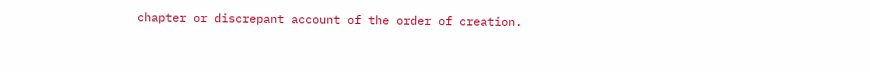chapter or discrepant account of the order of creation.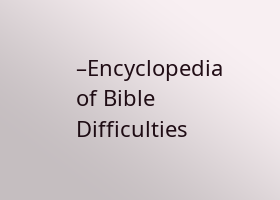–Encyclopedia of Bible Difficulties